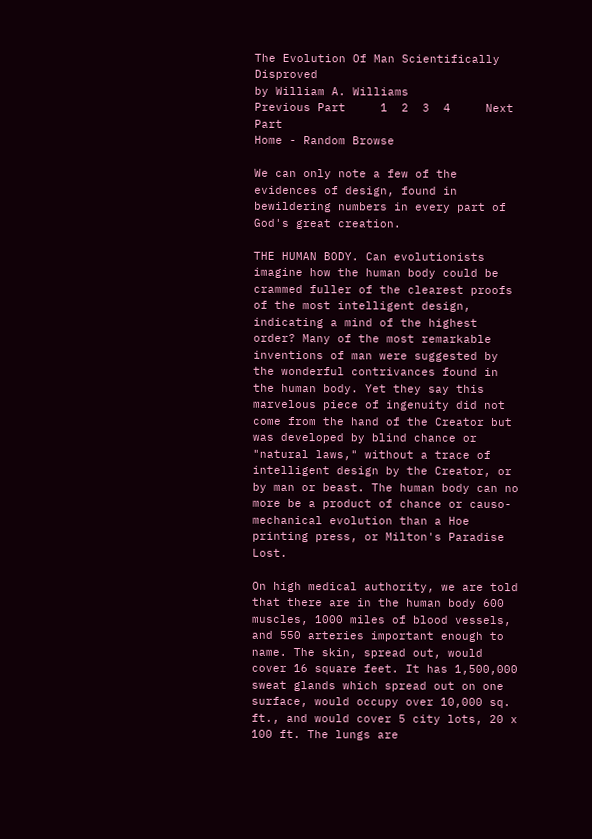The Evolution Of Man Scientifically Disproved
by William A. Williams
Previous Part     1  2  3  4     Next Part
Home - Random Browse

We can only note a few of the evidences of design, found in bewildering numbers in every part of God's great creation.

THE HUMAN BODY. Can evolutionists imagine how the human body could be crammed fuller of the clearest proofs of the most intelligent design, indicating a mind of the highest order? Many of the most remarkable inventions of man were suggested by the wonderful contrivances found in the human body. Yet they say this marvelous piece of ingenuity did not come from the hand of the Creator but was developed by blind chance or "natural laws," without a trace of intelligent design by the Creator, or by man or beast. The human body can no more be a product of chance or causo-mechanical evolution than a Hoe printing press, or Milton's Paradise Lost.

On high medical authority, we are told that there are in the human body 600 muscles, 1000 miles of blood vessels, and 550 arteries important enough to name. The skin, spread out, would cover 16 square feet. It has 1,500,000 sweat glands which spread out on one surface, would occupy over 10,000 sq. ft., and would cover 5 city lots, 20 x 100 ft. The lungs are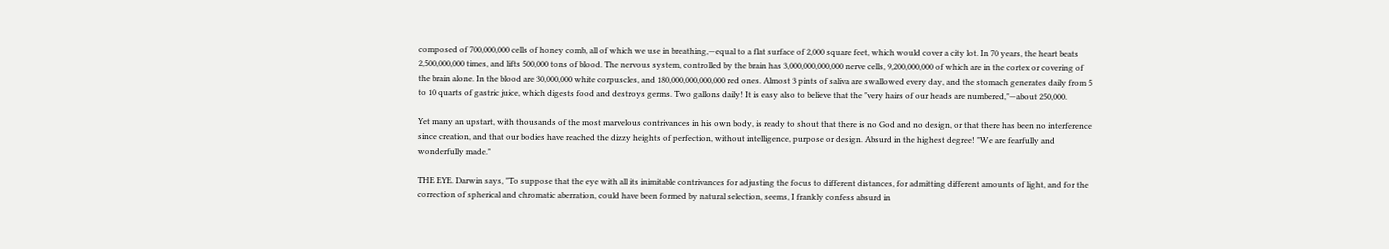composed of 700,000,000 cells of honey comb, all of which we use in breathing,—equal to a flat surface of 2,000 square feet, which would cover a city lot. In 70 years, the heart beats 2,500,000,000 times, and lifts 500,000 tons of blood. The nervous system, controlled by the brain has 3,000,000,000,000 nerve cells, 9,200,000,000 of which are in the cortex or covering of the brain alone. In the blood are 30,000,000 white corpuscles, and 180,000,000,000,000 red ones. Almost 3 pints of saliva are swallowed every day, and the stomach generates daily from 5 to 10 quarts of gastric juice, which digests food and destroys germs. Two gallons daily! It is easy also to believe that the "very hairs of our heads are numbered,"—about 250,000.

Yet many an upstart, with thousands of the most marvelous contrivances in his own body, is ready to shout that there is no God and no design, or that there has been no interference since creation, and that our bodies have reached the dizzy heights of perfection, without intelligence, purpose or design. Absurd in the highest degree! "We are fearfully and wonderfully made."

THE EYE. Darwin says, "To suppose that the eye with all its inimitable contrivances for adjusting the focus to different distances, for admitting different amounts of light, and for the correction of spherical and chromatic aberration, could have been formed by natural selection, seems, I frankly confess absurd in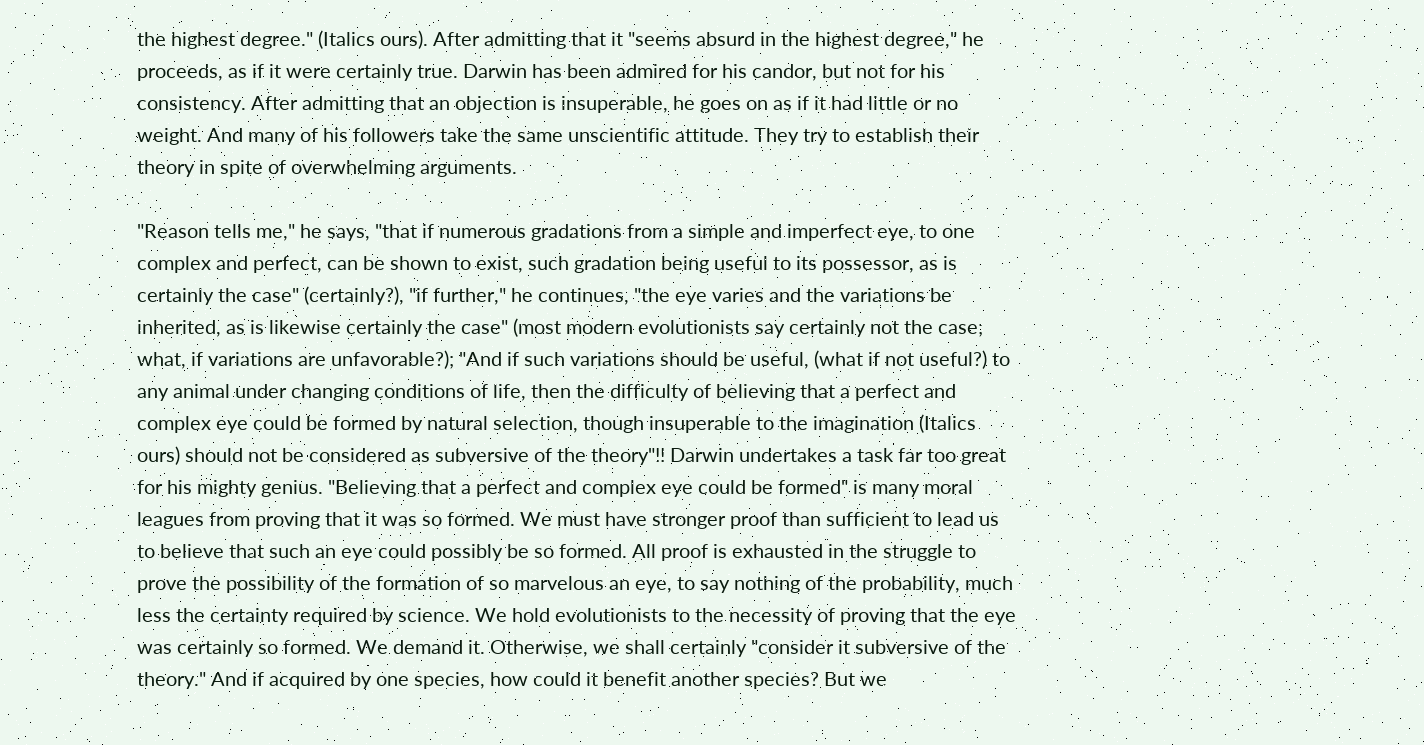the highest degree." (Italics ours). After admitting that it "seems absurd in the highest degree," he proceeds, as if it were certainly true. Darwin has been admired for his candor, but not for his consistency. After admitting that an objection is insuperable, he goes on as if it had little or no weight. And many of his followers take the same unscientific attitude. They try to establish their theory in spite of overwhelming arguments.

"Reason tells me," he says, "that if numerous gradations from a simple and imperfect eye, to one complex and perfect, can be shown to exist, such gradation being useful to its possessor, as is certainly the case" (certainly?), "if further," he continues, "the eye varies and the variations be inherited, as is likewise certainly the case" (most modern evolutionists say certainly not the case; what, if variations are unfavorable?); "And if such variations should be useful, (what if not useful?) to any animal under changing conditions of life, then the difficulty of believing that a perfect and complex eye could be formed by natural selection, though insuperable to the imagination (Italics ours) should not be considered as subversive of the theory"!! Darwin undertakes a task far too great for his mighty genius. "Believing that a perfect and complex eye could be formed" is many moral leagues from proving that it was so formed. We must have stronger proof than sufficient to lead us to believe that such an eye could possibly be so formed. All proof is exhausted in the struggle to prove the possibility of the formation of so marvelous an eye, to say nothing of the probability, much less the certainty required by science. We hold evolutionists to the necessity of proving that the eye was certainly so formed. We demand it. Otherwise, we shall certainly "consider it subversive of the theory." And if acquired by one species, how could it benefit another species? But we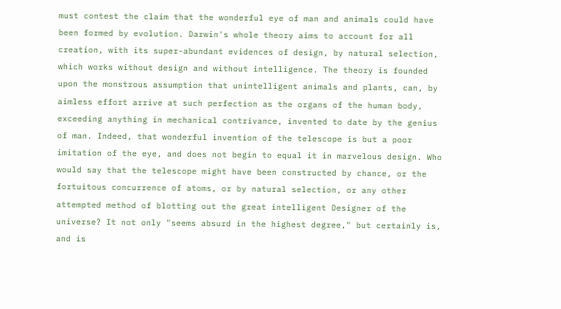must contest the claim that the wonderful eye of man and animals could have been formed by evolution. Darwin's whole theory aims to account for all creation, with its super-abundant evidences of design, by natural selection, which works without design and without intelligence. The theory is founded upon the monstrous assumption that unintelligent animals and plants, can, by aimless effort arrive at such perfection as the organs of the human body, exceeding anything in mechanical contrivance, invented to date by the genius of man. Indeed, that wonderful invention of the telescope is but a poor imitation of the eye, and does not begin to equal it in marvelous design. Who would say that the telescope might have been constructed by chance, or the fortuitous concurrence of atoms, or by natural selection, or any other attempted method of blotting out the great intelligent Designer of the universe? It not only "seems absurd in the highest degree," but certainly is, and is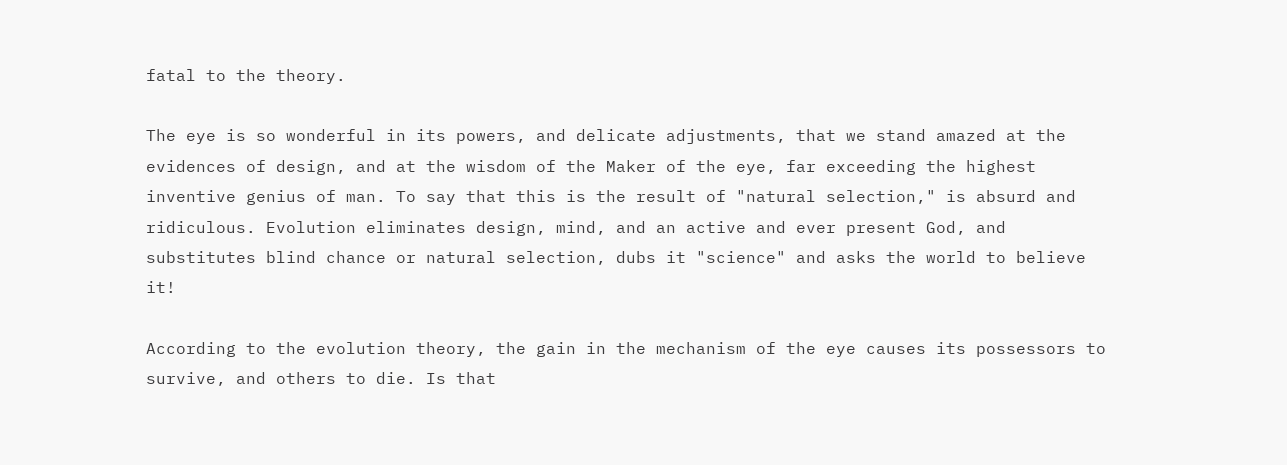fatal to the theory.

The eye is so wonderful in its powers, and delicate adjustments, that we stand amazed at the evidences of design, and at the wisdom of the Maker of the eye, far exceeding the highest inventive genius of man. To say that this is the result of "natural selection," is absurd and ridiculous. Evolution eliminates design, mind, and an active and ever present God, and substitutes blind chance or natural selection, dubs it "science" and asks the world to believe it!

According to the evolution theory, the gain in the mechanism of the eye causes its possessors to survive, and others to die. Is that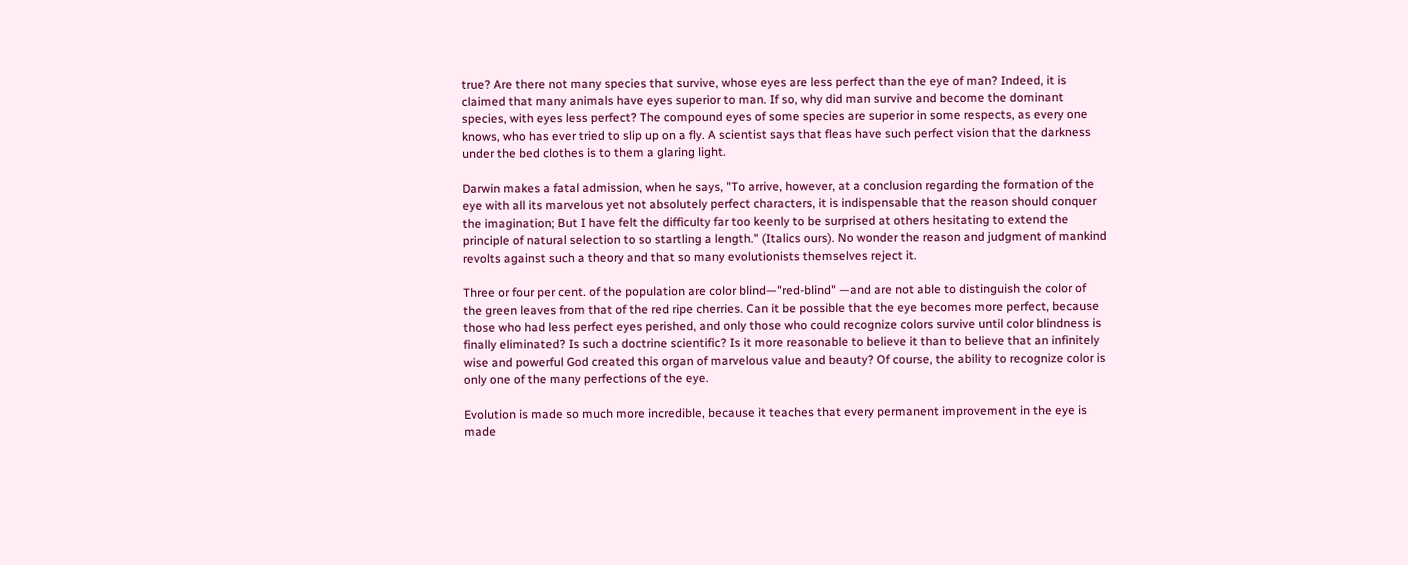true? Are there not many species that survive, whose eyes are less perfect than the eye of man? Indeed, it is claimed that many animals have eyes superior to man. If so, why did man survive and become the dominant species, with eyes less perfect? The compound eyes of some species are superior in some respects, as every one knows, who has ever tried to slip up on a fly. A scientist says that fleas have such perfect vision that the darkness under the bed clothes is to them a glaring light.

Darwin makes a fatal admission, when he says, "To arrive, however, at a conclusion regarding the formation of the eye with all its marvelous yet not absolutely perfect characters, it is indispensable that the reason should conquer the imagination; But I have felt the difficulty far too keenly to be surprised at others hesitating to extend the principle of natural selection to so startling a length." (Italics ours). No wonder the reason and judgment of mankind revolts against such a theory and that so many evolutionists themselves reject it.

Three or four per cent. of the population are color blind—"red-blind" —and are not able to distinguish the color of the green leaves from that of the red ripe cherries. Can it be possible that the eye becomes more perfect, because those who had less perfect eyes perished, and only those who could recognize colors survive until color blindness is finally eliminated? Is such a doctrine scientific? Is it more reasonable to believe it than to believe that an infinitely wise and powerful God created this organ of marvelous value and beauty? Of course, the ability to recognize color is only one of the many perfections of the eye.

Evolution is made so much more incredible, because it teaches that every permanent improvement in the eye is made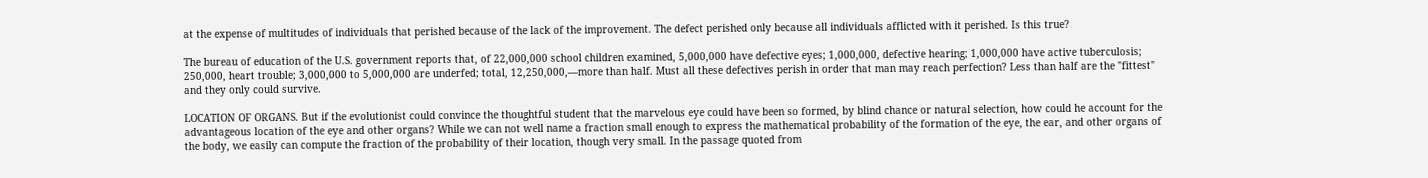at the expense of multitudes of individuals that perished because of the lack of the improvement. The defect perished only because all individuals afflicted with it perished. Is this true?

The bureau of education of the U.S. government reports that, of 22,000,000 school children examined, 5,000,000 have defective eyes; 1,000,000, defective hearing; 1,000,000 have active tuberculosis; 250,000, heart trouble; 3,000,000 to 5,000,000 are underfed; total, 12,250,000,—more than half. Must all these defectives perish in order that man may reach perfection? Less than half are the "fittest" and they only could survive.

LOCATION OF ORGANS. But if the evolutionist could convince the thoughtful student that the marvelous eye could have been so formed, by blind chance or natural selection, how could he account for the advantageous location of the eye and other organs? While we can not well name a fraction small enough to express the mathematical probability of the formation of the eye, the ear, and other organs of the body, we easily can compute the fraction of the probability of their location, though very small. In the passage quoted from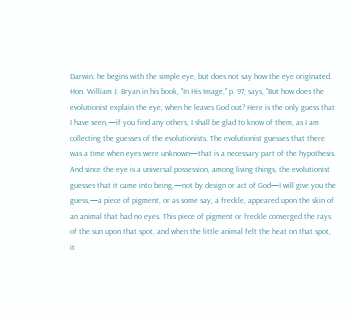Darwin, he begins with the simple eye, but does not say how the eye originated. Hon. William J. Bryan in his book, "In His Image," p. 97, says, "But how does the evolutionist explain the eye, when he leaves God out? Here is the only guess that I have seen,—if you find any others, I shall be glad to know of them, as I am collecting the guesses of the evolutionists. The evolutionist guesses that there was a time when eyes were unknown—that is a necessary part of the hypothesis. And since the eye is a universal possession, among living things, the evolutionist guesses that it came into being,—not by design or act of God—I will give you the guess,—a piece of pigment, or as some say, a freckle, appeared upon the skin of an animal that had no eyes. This piece of pigment or freckle converged the rays of the sun upon that spot, and when the little animal felt the heat on that spot, it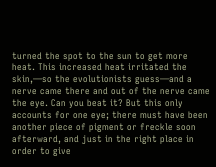turned the spot to the sun to get more heat. This increased heat irritated the skin,—so the evolutionists guess—and a nerve came there and out of the nerve came the eye. Can you beat it? But this only accounts for one eye; there must have been another piece of pigment or freckle soon afterward, and just in the right place in order to give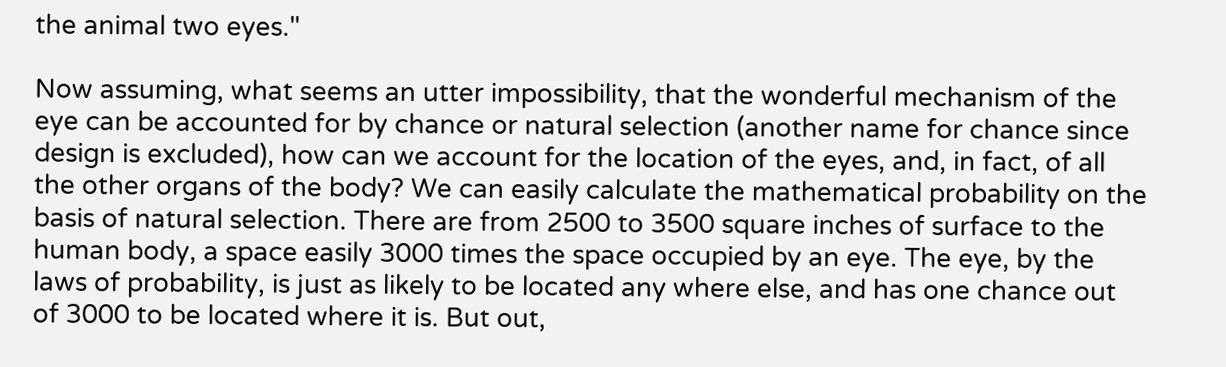the animal two eyes."

Now assuming, what seems an utter impossibility, that the wonderful mechanism of the eye can be accounted for by chance or natural selection (another name for chance since design is excluded), how can we account for the location of the eyes, and, in fact, of all the other organs of the body? We can easily calculate the mathematical probability on the basis of natural selection. There are from 2500 to 3500 square inches of surface to the human body, a space easily 3000 times the space occupied by an eye. The eye, by the laws of probability, is just as likely to be located any where else, and has one chance out of 3000 to be located where it is. But out,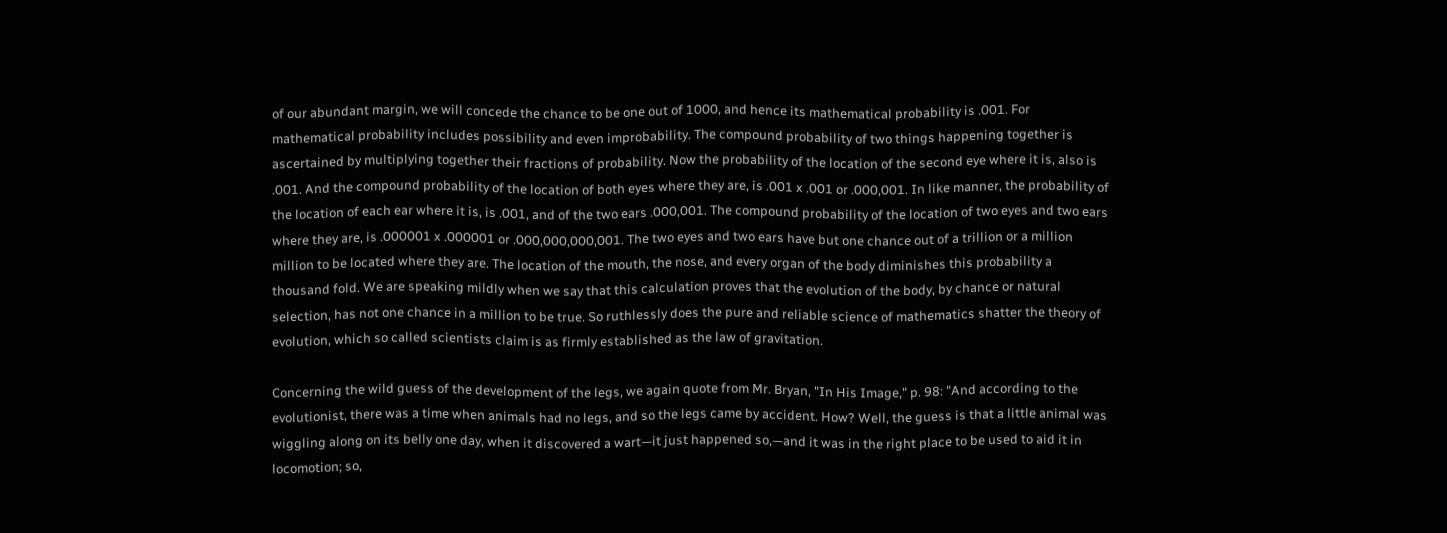of our abundant margin, we will concede the chance to be one out of 1000, and hence its mathematical probability is .001. For mathematical probability includes possibility and even improbability. The compound probability of two things happening together is ascertained by multiplying together their fractions of probability. Now the probability of the location of the second eye where it is, also is .001. And the compound probability of the location of both eyes where they are, is .001 x .001 or .000,001. In like manner, the probability of the location of each ear where it is, is .001, and of the two ears .000,001. The compound probability of the location of two eyes and two ears where they are, is .000001 x .000001 or .000,000,000,001. The two eyes and two ears have but one chance out of a trillion or a million million to be located where they are. The location of the mouth, the nose, and every organ of the body diminishes this probability a thousand fold. We are speaking mildly when we say that this calculation proves that the evolution of the body, by chance or natural selection, has not one chance in a million to be true. So ruthlessly does the pure and reliable science of mathematics shatter the theory of evolution, which so called scientists claim is as firmly established as the law of gravitation.

Concerning the wild guess of the development of the legs, we again quote from Mr. Bryan, "In His Image," p. 98: "And according to the evolutionist, there was a time when animals had no legs, and so the legs came by accident. How? Well, the guess is that a little animal was wiggling along on its belly one day, when it discovered a wart—it just happened so,—and it was in the right place to be used to aid it in locomotion; so,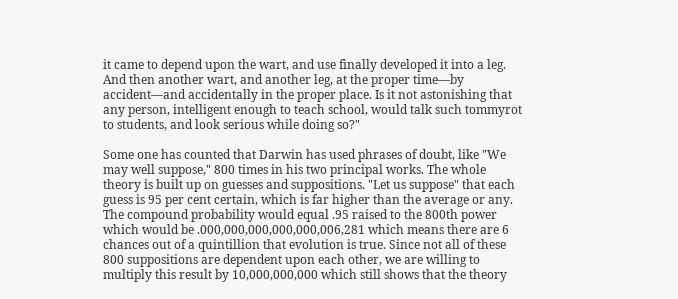it came to depend upon the wart, and use finally developed it into a leg. And then another wart, and another leg, at the proper time—by accident—and accidentally in the proper place. Is it not astonishing that any person, intelligent enough to teach school, would talk such tommyrot to students, and look serious while doing so?"

Some one has counted that Darwin has used phrases of doubt, like "We may well suppose," 800 times in his two principal works. The whole theory is built up on guesses and suppositions. "Let us suppose" that each guess is 95 per cent certain, which is far higher than the average or any. The compound probability would equal .95 raised to the 800th power which would be .000,000,000,000,000,006,281 which means there are 6 chances out of a quintillion that evolution is true. Since not all of these 800 suppositions are dependent upon each other, we are willing to multiply this result by 10,000,000,000 which still shows that the theory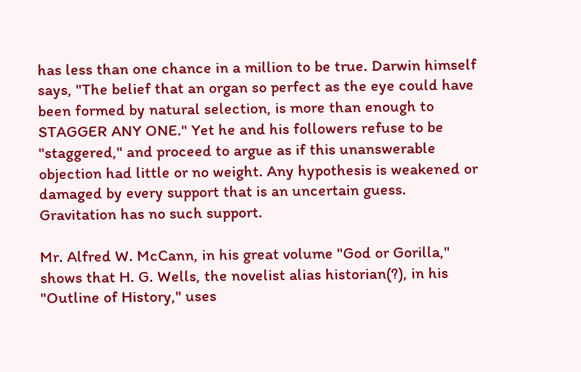has less than one chance in a million to be true. Darwin himself says, "The belief that an organ so perfect as the eye could have been formed by natural selection, is more than enough to STAGGER ANY ONE." Yet he and his followers refuse to be "staggered," and proceed to argue as if this unanswerable objection had little or no weight. Any hypothesis is weakened or damaged by every support that is an uncertain guess. Gravitation has no such support.

Mr. Alfred W. McCann, in his great volume "God or Gorilla," shows that H. G. Wells, the novelist alias historian(?), in his "Outline of History," uses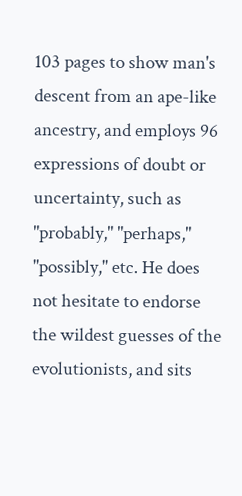103 pages to show man's descent from an ape-like ancestry, and employs 96 expressions of doubt or uncertainty, such as "probably," "perhaps," "possibly," etc. He does not hesitate to endorse the wildest guesses of the evolutionists, and sits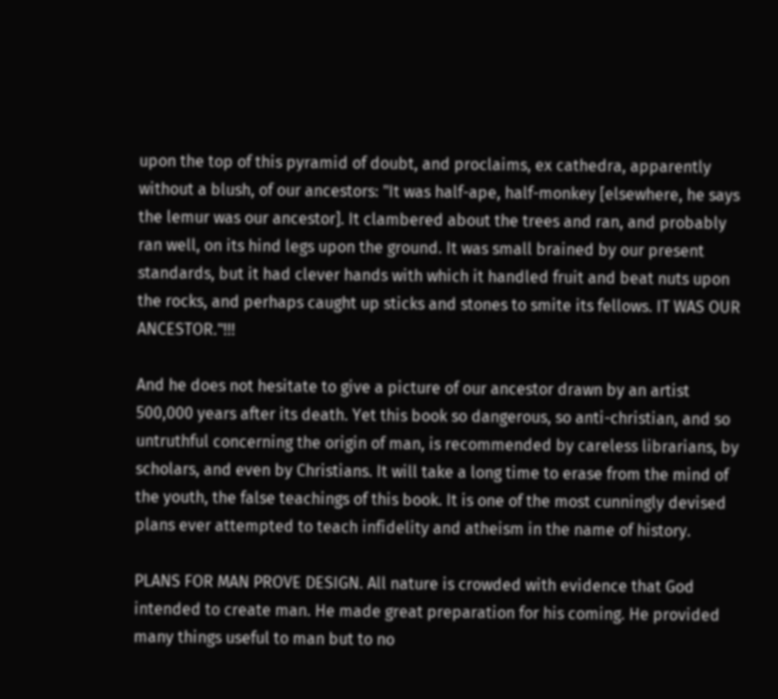upon the top of this pyramid of doubt, and proclaims, ex cathedra, apparently without a blush, of our ancestors: "It was half-ape, half-monkey [elsewhere, he says the lemur was our ancestor]. It clambered about the trees and ran, and probably ran well, on its hind legs upon the ground. It was small brained by our present standards, but it had clever hands with which it handled fruit and beat nuts upon the rocks, and perhaps caught up sticks and stones to smite its fellows. IT WAS OUR ANCESTOR."!!!

And he does not hesitate to give a picture of our ancestor drawn by an artist 500,000 years after its death. Yet this book so dangerous, so anti-christian, and so untruthful concerning the origin of man, is recommended by careless librarians, by scholars, and even by Christians. It will take a long time to erase from the mind of the youth, the false teachings of this book. It is one of the most cunningly devised plans ever attempted to teach infidelity and atheism in the name of history.

PLANS FOR MAN PROVE DESIGN. All nature is crowded with evidence that God intended to create man. He made great preparation for his coming. He provided many things useful to man but to no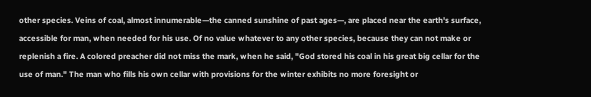other species. Veins of coal, almost innumerable—the canned sunshine of past ages—, are placed near the earth's surface, accessible for man, when needed for his use. Of no value whatever to any other species, because they can not make or replenish a fire. A colored preacher did not miss the mark, when he said, "God stored his coal in his great big cellar for the use of man." The man who fills his own cellar with provisions for the winter exhibits no more foresight or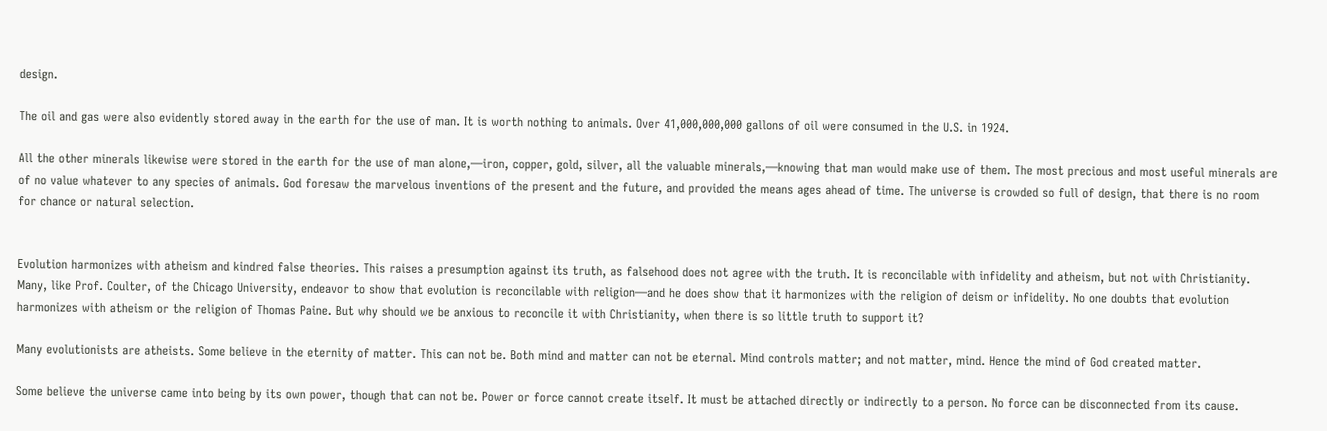design.

The oil and gas were also evidently stored away in the earth for the use of man. It is worth nothing to animals. Over 41,000,000,000 gallons of oil were consumed in the U.S. in 1924.

All the other minerals likewise were stored in the earth for the use of man alone,—iron, copper, gold, silver, all the valuable minerals,—knowing that man would make use of them. The most precious and most useful minerals are of no value whatever to any species of animals. God foresaw the marvelous inventions of the present and the future, and provided the means ages ahead of time. The universe is crowded so full of design, that there is no room for chance or natural selection.


Evolution harmonizes with atheism and kindred false theories. This raises a presumption against its truth, as falsehood does not agree with the truth. It is reconcilable with infidelity and atheism, but not with Christianity. Many, like Prof. Coulter, of the Chicago University, endeavor to show that evolution is reconcilable with religion—and he does show that it harmonizes with the religion of deism or infidelity. No one doubts that evolution harmonizes with atheism or the religion of Thomas Paine. But why should we be anxious to reconcile it with Christianity, when there is so little truth to support it?

Many evolutionists are atheists. Some believe in the eternity of matter. This can not be. Both mind and matter can not be eternal. Mind controls matter; and not matter, mind. Hence the mind of God created matter.

Some believe the universe came into being by its own power, though that can not be. Power or force cannot create itself. It must be attached directly or indirectly to a person. No force can be disconnected from its cause.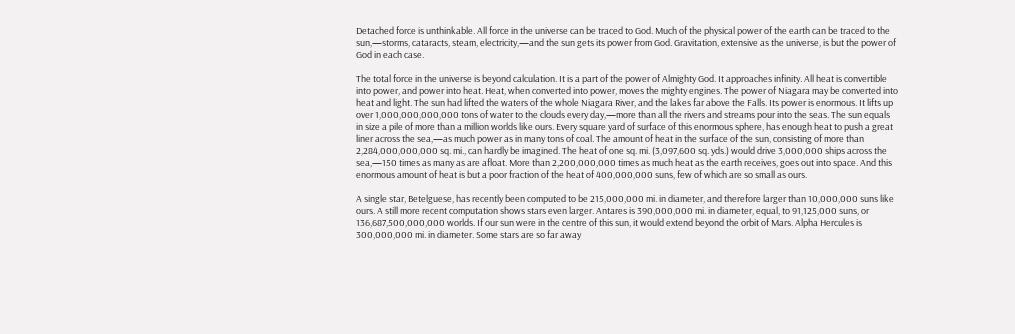Detached force is unthinkable. All force in the universe can be traced to God. Much of the physical power of the earth can be traced to the sun,—storms, cataracts, steam, electricity,—and the sun gets its power from God. Gravitation, extensive as the universe, is but the power of God in each case.

The total force in the universe is beyond calculation. It is a part of the power of Almighty God. It approaches infinity. All heat is convertible into power, and power into heat. Heat, when converted into power, moves the mighty engines. The power of Niagara may be converted into heat and light. The sun had lifted the waters of the whole Niagara River, and the lakes far above the Falls. Its power is enormous. It lifts up over 1,000,000,000,000 tons of water to the clouds every day,—more than all the rivers and streams pour into the seas. The sun equals in size a pile of more than a million worlds like ours. Every square yard of surface of this enormous sphere, has enough heat to push a great liner across the sea,—as much power as in many tons of coal. The amount of heat in the surface of the sun, consisting of more than 2,284,000,000,000 sq. mi., can hardly be imagined. The heat of one sq. mi. (3,097,600 sq. yds.) would drive 3,000,000 ships across the sea,—150 times as many as are afloat. More than 2,200,000,000 times as much heat as the earth receives, goes out into space. And this enormous amount of heat is but a poor fraction of the heat of 400,000,000 suns, few of which are so small as ours.

A single star, Betelguese, has recently been computed to be 215,000,000 mi. in diameter, and therefore larger than 10,000,000 suns like ours. A still more recent computation shows stars even larger. Antares is 390,000,000 mi. in diameter, equal, to 91,125,000 suns, or 136,687,500,000,000 worlds. If our sun were in the centre of this sun, it would extend beyond the orbit of Mars. Alpha Hercules is 300,000,000 mi. in diameter. Some stars are so far away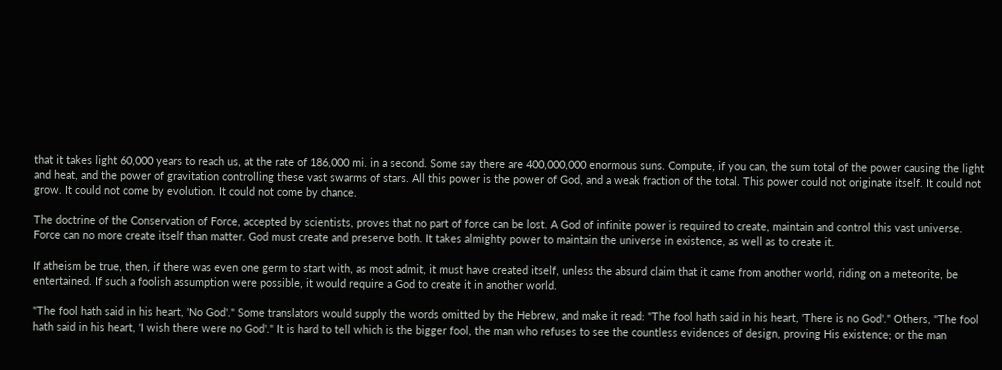that it takes light 60,000 years to reach us, at the rate of 186,000 mi. in a second. Some say there are 400,000,000 enormous suns. Compute, if you can, the sum total of the power causing the light and heat, and the power of gravitation controlling these vast swarms of stars. All this power is the power of God, and a weak fraction of the total. This power could not originate itself. It could not grow. It could not come by evolution. It could not come by chance.

The doctrine of the Conservation of Force, accepted by scientists, proves that no part of force can be lost. A God of infinite power is required to create, maintain and control this vast universe. Force can no more create itself than matter. God must create and preserve both. It takes almighty power to maintain the universe in existence, as well as to create it.

If atheism be true, then, if there was even one germ to start with, as most admit, it must have created itself, unless the absurd claim that it came from another world, riding on a meteorite, be entertained. If such a foolish assumption were possible, it would require a God to create it in another world.

"The fool hath said in his heart, 'No God'." Some translators would supply the words omitted by the Hebrew, and make it read: "The fool hath said in his heart, 'There is no God'." Others, "The fool hath said in his heart, 'I wish there were no God'." It is hard to tell which is the bigger fool, the man who refuses to see the countless evidences of design, proving His existence; or the man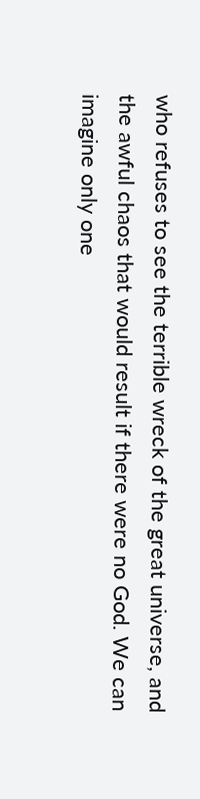who refuses to see the terrible wreck of the great universe, and the awful chaos that would result if there were no God. We can imagine only one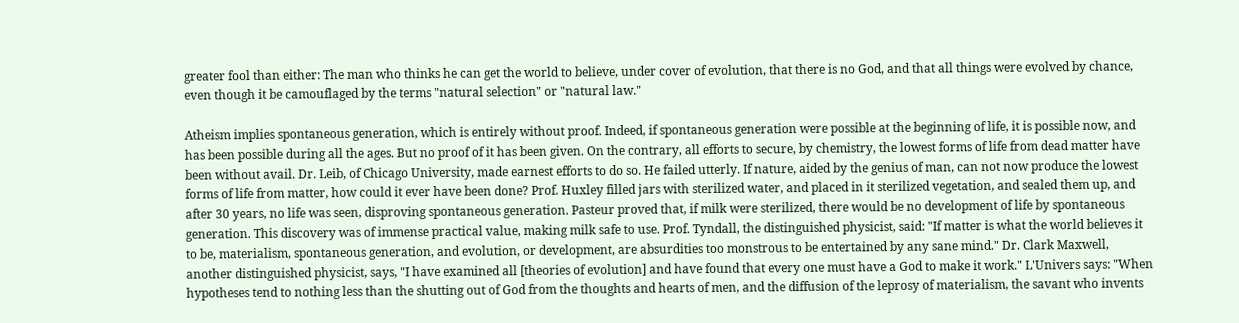greater fool than either: The man who thinks he can get the world to believe, under cover of evolution, that there is no God, and that all things were evolved by chance, even though it be camouflaged by the terms "natural selection" or "natural law."

Atheism implies spontaneous generation, which is entirely without proof. Indeed, if spontaneous generation were possible at the beginning of life, it is possible now, and has been possible during all the ages. But no proof of it has been given. On the contrary, all efforts to secure, by chemistry, the lowest forms of life from dead matter have been without avail. Dr. Leib, of Chicago University, made earnest efforts to do so. He failed utterly. If nature, aided by the genius of man, can not now produce the lowest forms of life from matter, how could it ever have been done? Prof. Huxley filled jars with sterilized water, and placed in it sterilized vegetation, and sealed them up, and after 30 years, no life was seen, disproving spontaneous generation. Pasteur proved that, if milk were sterilized, there would be no development of life by spontaneous generation. This discovery was of immense practical value, making milk safe to use. Prof. Tyndall, the distinguished physicist, said: "If matter is what the world believes it to be, materialism, spontaneous generation, and evolution, or development, are absurdities too monstrous to be entertained by any sane mind." Dr. Clark Maxwell, another distinguished physicist, says, "I have examined all [theories of evolution] and have found that every one must have a God to make it work." L'Univers says: "When hypotheses tend to nothing less than the shutting out of God from the thoughts and hearts of men, and the diffusion of the leprosy of materialism, the savant who invents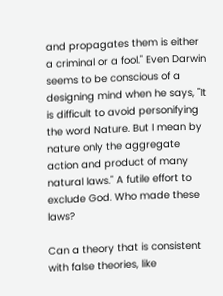and propagates them is either a criminal or a fool." Even Darwin seems to be conscious of a designing mind when he says, "It is difficult to avoid personifying the word Nature. But I mean by nature only the aggregate action and product of many natural laws." A futile effort to exclude God. Who made these laws?

Can a theory that is consistent with false theories, like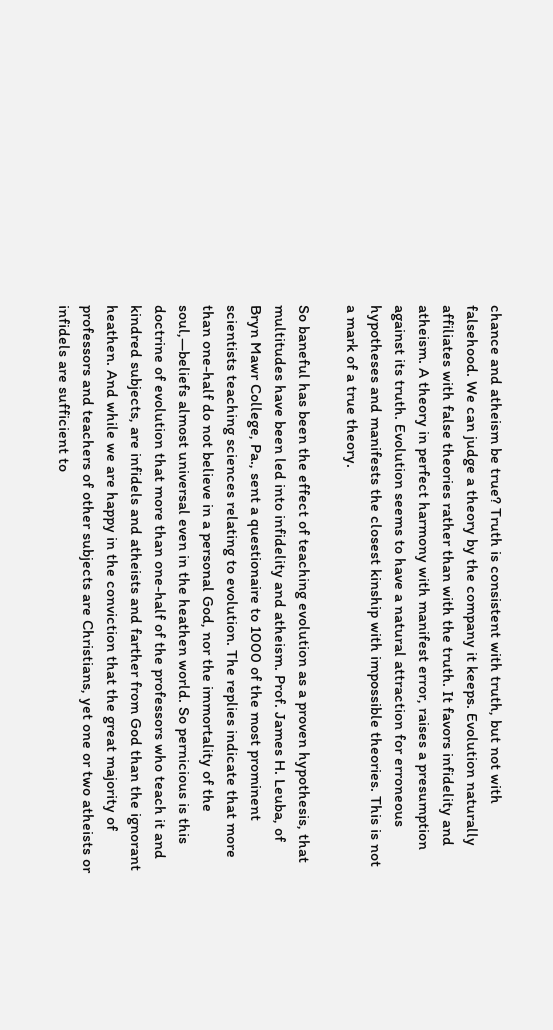chance and atheism be true? Truth is consistent with truth, but not with falsehood. We can judge a theory by the company it keeps. Evolution naturally affiliates with false theories rather than with the truth. It favors infidelity and atheism. A theory in perfect harmony with manifest error, raises a presumption against its truth. Evolution seems to have a natural attraction for erroneous hypotheses and manifests the closest kinship with impossible theories. This is not a mark of a true theory.

So baneful has been the effect of teaching evolution as a proven hypothesis, that multitudes have been led into infidelity and atheism. Prof. James H. Leuba, of Bryn Mawr College, Pa., sent a questionaire to 1000 of the most prominent scientists teaching sciences relating to evolution. The replies indicate that more than one-half do not believe in a personal God, nor the immortality of the soul,—beliefs almost universal even in the heathen world. So pernicious is this doctrine of evolution that more than one-half of the professors who teach it and kindred subjects, are infidels and atheists and farther from God than the ignorant heathen. And while we are happy in the conviction that the great majority of professors and teachers of other subjects are Christians, yet one or two atheists or infidels are sufficient to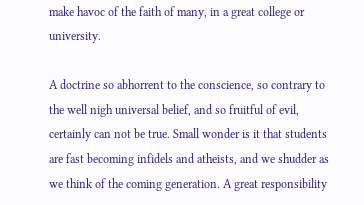make havoc of the faith of many, in a great college or university.

A doctrine so abhorrent to the conscience, so contrary to the well nigh universal belief, and so fruitful of evil, certainly can not be true. Small wonder is it that students are fast becoming infidels and atheists, and we shudder as we think of the coming generation. A great responsibility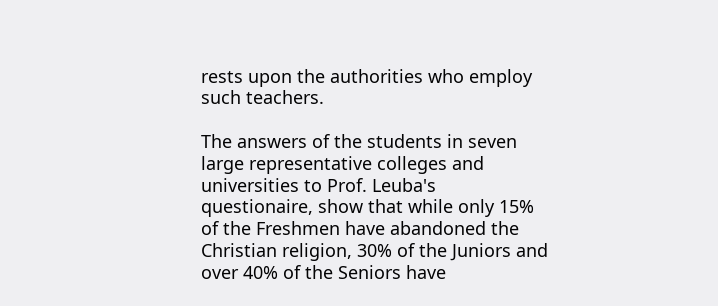rests upon the authorities who employ such teachers.

The answers of the students in seven large representative colleges and universities to Prof. Leuba's questionaire, show that while only 15% of the Freshmen have abandoned the Christian religion, 30% of the Juniors and over 40% of the Seniors have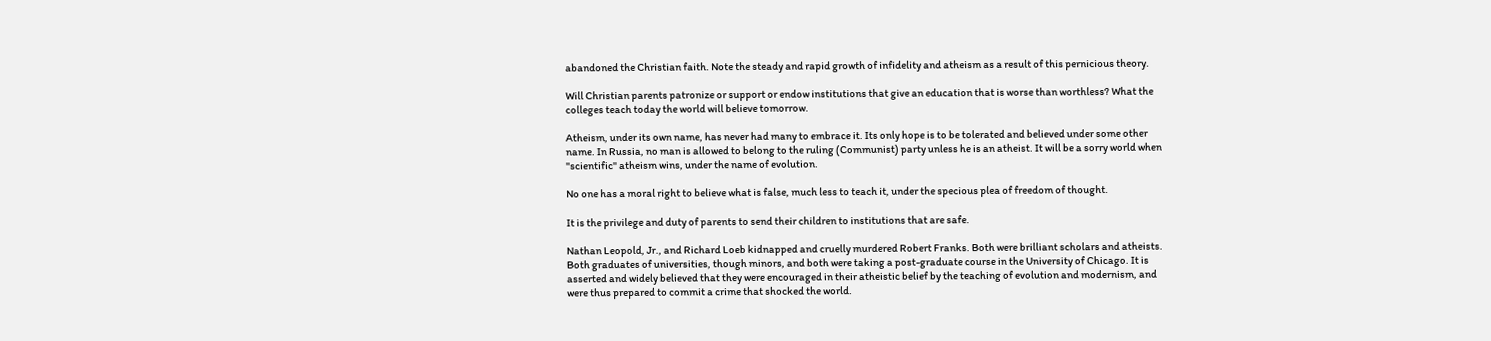abandoned the Christian faith. Note the steady and rapid growth of infidelity and atheism as a result of this pernicious theory.

Will Christian parents patronize or support or endow institutions that give an education that is worse than worthless? What the colleges teach today the world will believe tomorrow.

Atheism, under its own name, has never had many to embrace it. Its only hope is to be tolerated and believed under some other name. In Russia, no man is allowed to belong to the ruling (Communist) party unless he is an atheist. It will be a sorry world when "scientific" atheism wins, under the name of evolution.

No one has a moral right to believe what is false, much less to teach it, under the specious plea of freedom of thought.

It is the privilege and duty of parents to send their children to institutions that are safe.

Nathan Leopold, Jr., and Richard Loeb kidnapped and cruelly murdered Robert Franks. Both were brilliant scholars and atheists. Both graduates of universities, though minors, and both were taking a post-graduate course in the University of Chicago. It is asserted and widely believed that they were encouraged in their atheistic belief by the teaching of evolution and modernism, and were thus prepared to commit a crime that shocked the world.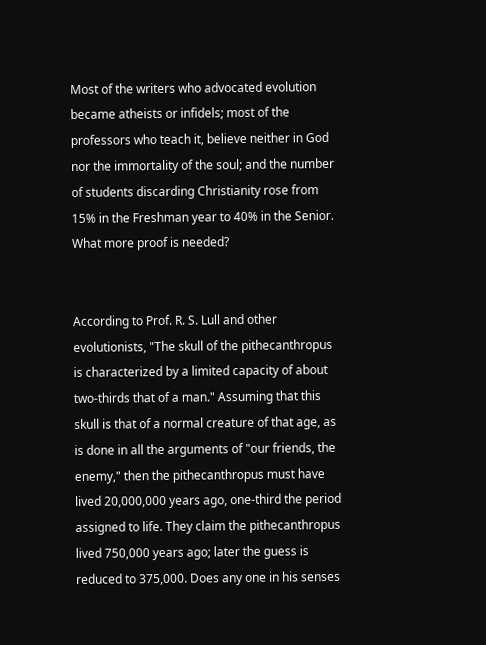Most of the writers who advocated evolution became atheists or infidels; most of the professors who teach it, believe neither in God nor the immortality of the soul; and the number of students discarding Christianity rose from 15% in the Freshman year to 40% in the Senior. What more proof is needed?


According to Prof. R. S. Lull and other evolutionists, "The skull of the pithecanthropus is characterized by a limited capacity of about two-thirds that of a man." Assuming that this skull is that of a normal creature of that age, as is done in all the arguments of "our friends, the enemy," then the pithecanthropus must have lived 20,000,000 years ago, one-third the period assigned to life. They claim the pithecanthropus lived 750,000 years ago; later the guess is reduced to 375,000. Does any one in his senses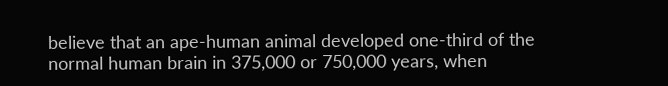believe that an ape-human animal developed one-third of the normal human brain in 375,000 or 750,000 years, when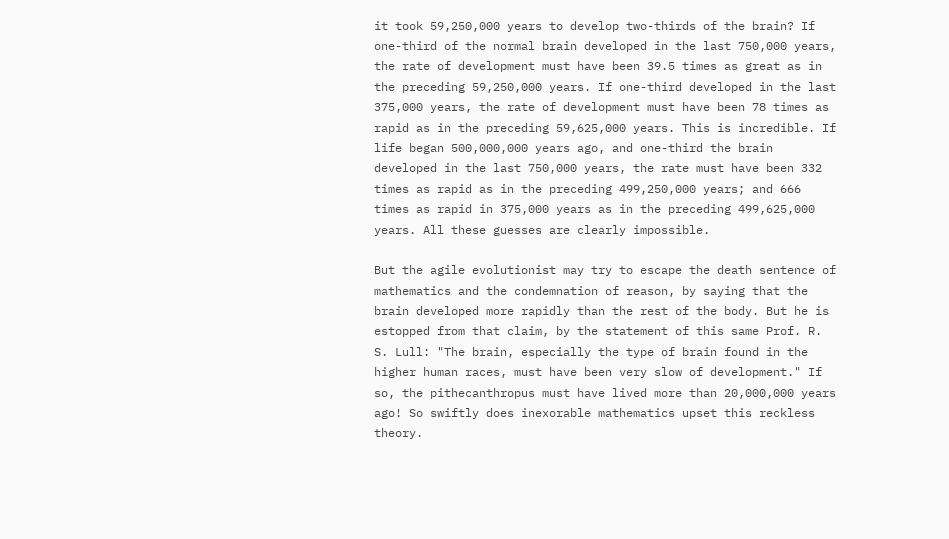it took 59,250,000 years to develop two-thirds of the brain? If one-third of the normal brain developed in the last 750,000 years, the rate of development must have been 39.5 times as great as in the preceding 59,250,000 years. If one-third developed in the last 375,000 years, the rate of development must have been 78 times as rapid as in the preceding 59,625,000 years. This is incredible. If life began 500,000,000 years ago, and one-third the brain developed in the last 750,000 years, the rate must have been 332 times as rapid as in the preceding 499,250,000 years; and 666 times as rapid in 375,000 years as in the preceding 499,625,000 years. All these guesses are clearly impossible.

But the agile evolutionist may try to escape the death sentence of mathematics and the condemnation of reason, by saying that the brain developed more rapidly than the rest of the body. But he is estopped from that claim, by the statement of this same Prof. R. S. Lull: "The brain, especially the type of brain found in the higher human races, must have been very slow of development." If so, the pithecanthropus must have lived more than 20,000,000 years ago! So swiftly does inexorable mathematics upset this reckless theory.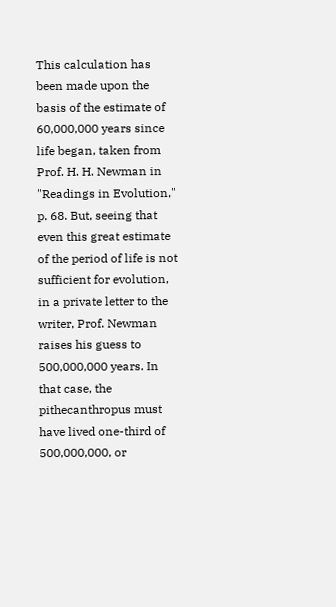This calculation has been made upon the basis of the estimate of 60,000,000 years since life began, taken from Prof. H. H. Newman in "Readings in Evolution," p. 68. But, seeing that even this great estimate of the period of life is not sufficient for evolution, in a private letter to the writer, Prof. Newman raises his guess to 500,000,000 years. In that case, the pithecanthropus must have lived one-third of 500,000,000, or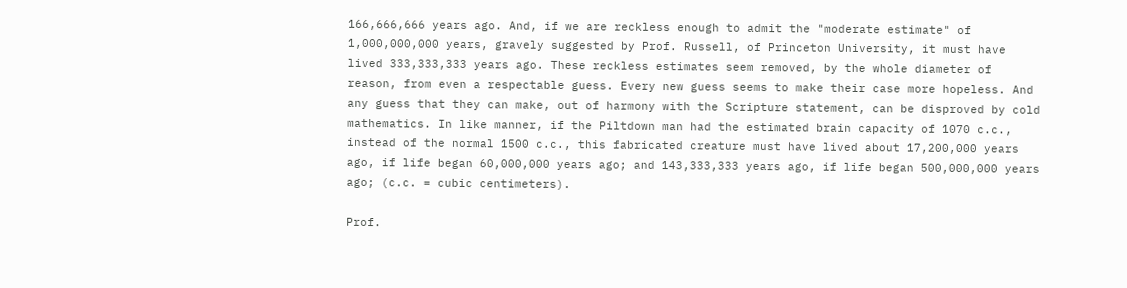166,666,666 years ago. And, if we are reckless enough to admit the "moderate estimate" of 1,000,000,000 years, gravely suggested by Prof. Russell, of Princeton University, it must have lived 333,333,333 years ago. These reckless estimates seem removed, by the whole diameter of reason, from even a respectable guess. Every new guess seems to make their case more hopeless. And any guess that they can make, out of harmony with the Scripture statement, can be disproved by cold mathematics. In like manner, if the Piltdown man had the estimated brain capacity of 1070 c.c., instead of the normal 1500 c.c., this fabricated creature must have lived about 17,200,000 years ago, if life began 60,000,000 years ago; and 143,333,333 years ago, if life began 500,000,000 years ago; (c.c. = cubic centimeters).

Prof.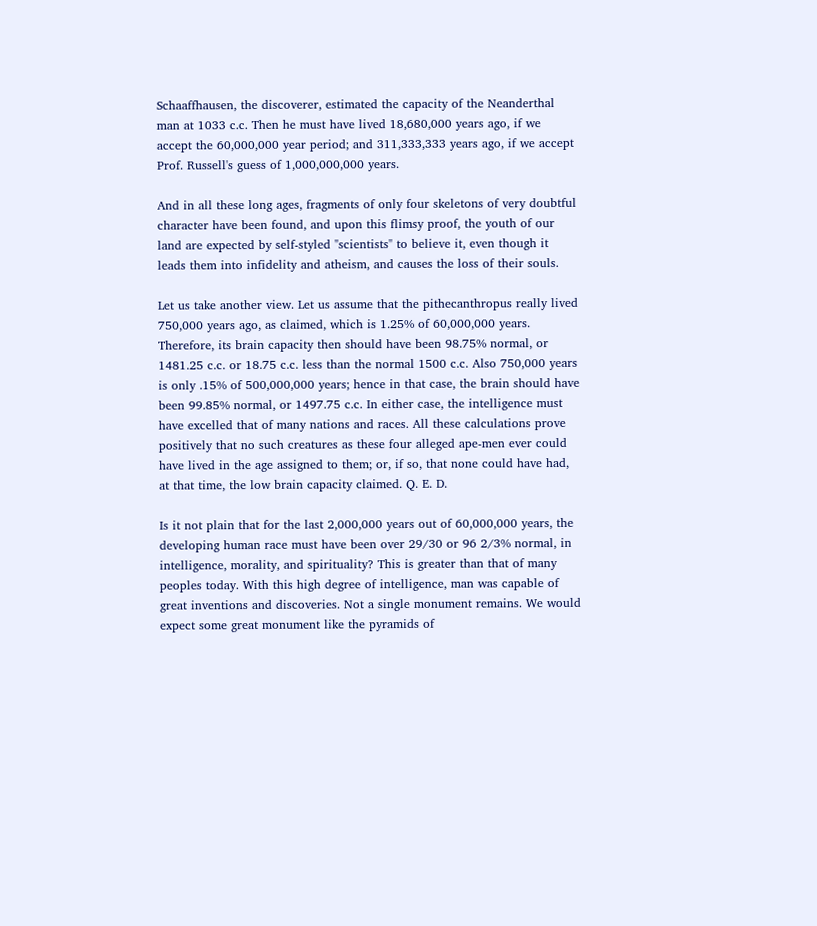Schaaffhausen, the discoverer, estimated the capacity of the Neanderthal man at 1033 c.c. Then he must have lived 18,680,000 years ago, if we accept the 60,000,000 year period; and 311,333,333 years ago, if we accept Prof. Russell's guess of 1,000,000,000 years.

And in all these long ages, fragments of only four skeletons of very doubtful character have been found, and upon this flimsy proof, the youth of our land are expected by self-styled "scientists" to believe it, even though it leads them into infidelity and atheism, and causes the loss of their souls.

Let us take another view. Let us assume that the pithecanthropus really lived 750,000 years ago, as claimed, which is 1.25% of 60,000,000 years. Therefore, its brain capacity then should have been 98.75% normal, or 1481.25 c.c. or 18.75 c.c. less than the normal 1500 c.c. Also 750,000 years is only .15% of 500,000,000 years; hence in that case, the brain should have been 99.85% normal, or 1497.75 c.c. In either case, the intelligence must have excelled that of many nations and races. All these calculations prove positively that no such creatures as these four alleged ape-men ever could have lived in the age assigned to them; or, if so, that none could have had, at that time, the low brain capacity claimed. Q. E. D.

Is it not plain that for the last 2,000,000 years out of 60,000,000 years, the developing human race must have been over 29/30 or 96 2/3% normal, in intelligence, morality, and spirituality? This is greater than that of many peoples today. With this high degree of intelligence, man was capable of great inventions and discoveries. Not a single monument remains. We would expect some great monument like the pyramids of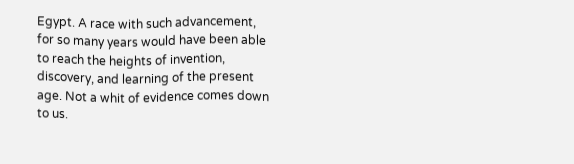Egypt. A race with such advancement, for so many years would have been able to reach the heights of invention, discovery, and learning of the present age. Not a whit of evidence comes down to us.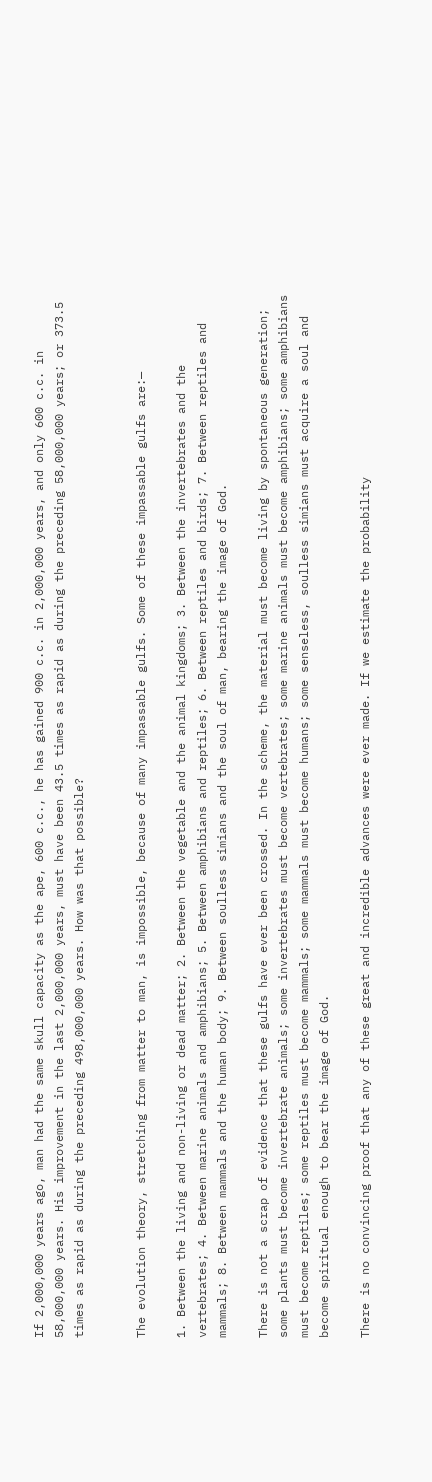If 2,000,000 years ago, man had the same skull capacity as the ape, 600 c.c., he has gained 900 c.c. in 2,000,000 years, and only 600 c.c. in 58,000,000 years. His improvement in the last 2,000,000 years, must have been 43.5 times as rapid as during the preceding 58,000,000 years; or 373.5 times as rapid as during the preceding 498,000,000 years. How was that possible?


The evolution theory, stretching from matter to man, is impossible, because of many impassable gulfs. Some of these impassable gulfs are:—

1. Between the living and non-living or dead matter; 2. Between the vegetable and the animal kingdoms; 3. Between the invertebrates and the vertebrates; 4. Between marine animals and amphibians; 5. Between amphibians and reptiles; 6. Between reptiles and birds; 7. Between reptiles and mammals; 8. Between mammals and the human body; 9. Between soulless simians and the soul of man, bearing the image of God.

There is not a scrap of evidence that these gulfs have ever been crossed. In the scheme, the material must become living by spontaneous generation; some plants must become invertebrate animals; some invertebrates must become vertebrates; some marine animals must become amphibians; some amphibians must become reptiles; some reptiles must become mammals; some mammals must become humans; some senseless, soulless simians must acquire a soul and become spiritual enough to bear the image of God.

There is no convincing proof that any of these great and incredible advances were ever made. If we estimate the probability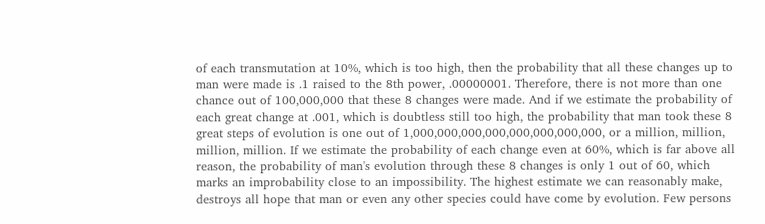of each transmutation at 10%, which is too high, then the probability that all these changes up to man were made is .1 raised to the 8th power, .00000001. Therefore, there is not more than one chance out of 100,000,000 that these 8 changes were made. And if we estimate the probability of each great change at .001, which is doubtless still too high, the probability that man took these 8 great steps of evolution is one out of 1,000,000,000,000,000,000,000,000, or a million, million, million, million. If we estimate the probability of each change even at 60%, which is far above all reason, the probability of man's evolution through these 8 changes is only 1 out of 60, which marks an improbability close to an impossibility. The highest estimate we can reasonably make, destroys all hope that man or even any other species could have come by evolution. Few persons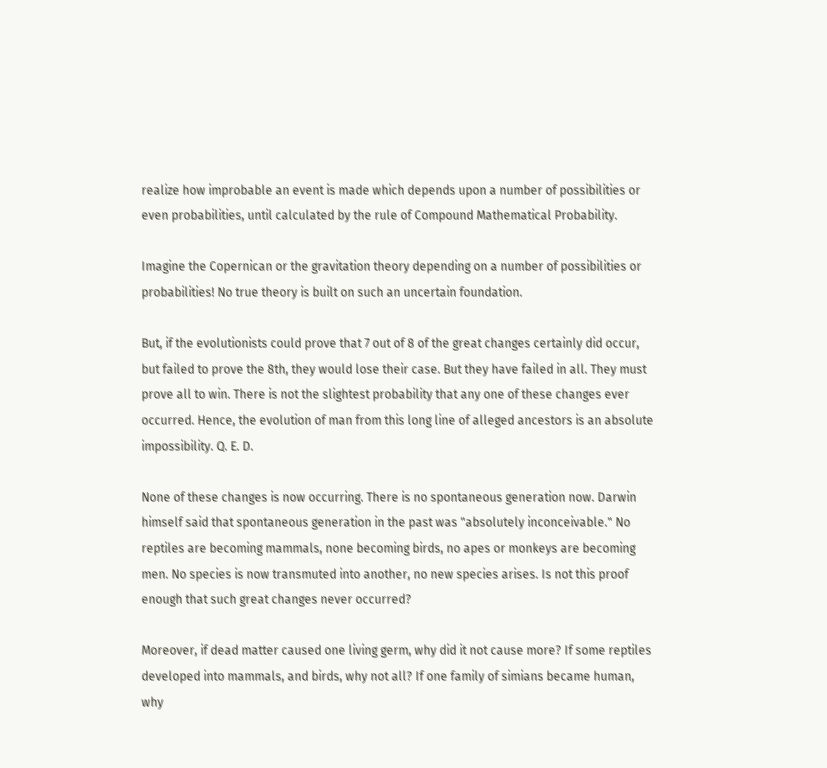realize how improbable an event is made which depends upon a number of possibilities or even probabilities, until calculated by the rule of Compound Mathematical Probability.

Imagine the Copernican or the gravitation theory depending on a number of possibilities or probabilities! No true theory is built on such an uncertain foundation.

But, if the evolutionists could prove that 7 out of 8 of the great changes certainly did occur, but failed to prove the 8th, they would lose their case. But they have failed in all. They must prove all to win. There is not the slightest probability that any one of these changes ever occurred. Hence, the evolution of man from this long line of alleged ancestors is an absolute impossibility. Q. E. D.

None of these changes is now occurring. There is no spontaneous generation now. Darwin himself said that spontaneous generation in the past was "absolutely inconceivable." No reptiles are becoming mammals, none becoming birds, no apes or monkeys are becoming men. No species is now transmuted into another, no new species arises. Is not this proof enough that such great changes never occurred?

Moreover, if dead matter caused one living germ, why did it not cause more? If some reptiles developed into mammals, and birds, why not all? If one family of simians became human, why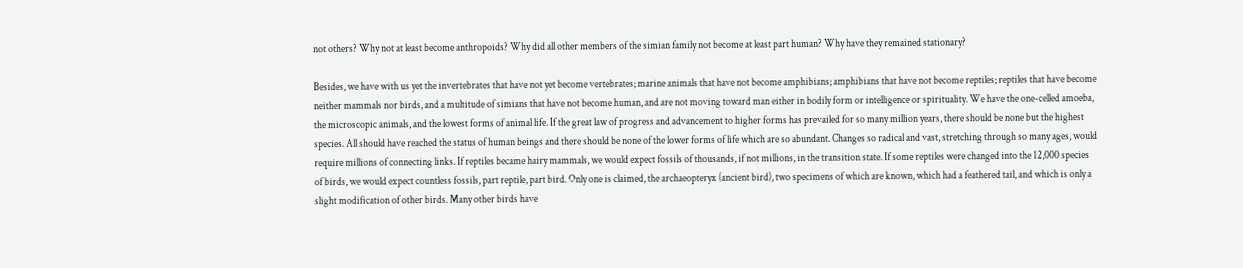not others? Why not at least become anthropoids? Why did all other members of the simian family not become at least part human? Why have they remained stationary?

Besides, we have with us yet the invertebrates that have not yet become vertebrates; marine animals that have not become amphibians; amphibians that have not become reptiles; reptiles that have become neither mammals nor birds, and a multitude of simians that have not become human, and are not moving toward man either in bodily form or intelligence or spirituality. We have the one-celled amoeba, the microscopic animals, and the lowest forms of animal life. If the great law of progress and advancement to higher forms has prevailed for so many million years, there should be none but the highest species. All should have reached the status of human beings and there should be none of the lower forms of life which are so abundant. Changes so radical and vast, stretching through so many ages, would require millions of connecting links. If reptiles became hairy mammals, we would expect fossils of thousands, if not millions, in the transition state. If some reptiles were changed into the 12,000 species of birds, we would expect countless fossils, part reptile, part bird. Only one is claimed, the archaeopteryx (ancient bird), two specimens of which are known, which had a feathered tail, and which is only a slight modification of other birds. Many other birds have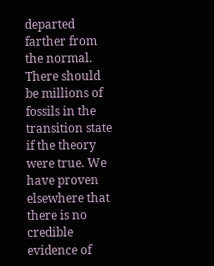departed farther from the normal. There should be millions of fossils in the transition state if the theory were true. We have proven elsewhere that there is no credible evidence of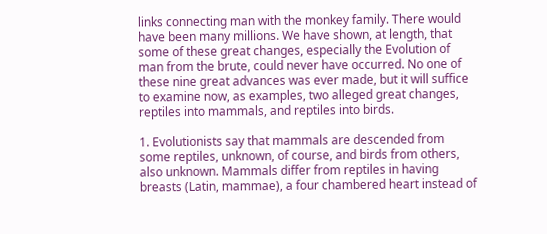links connecting man with the monkey family. There would have been many millions. We have shown, at length, that some of these great changes, especially the Evolution of man from the brute, could never have occurred. No one of these nine great advances was ever made, but it will suffice to examine now, as examples, two alleged great changes, reptiles into mammals, and reptiles into birds.

1. Evolutionists say that mammals are descended from some reptiles, unknown, of course, and birds from others, also unknown. Mammals differ from reptiles in having breasts (Latin, mammae), a four chambered heart instead of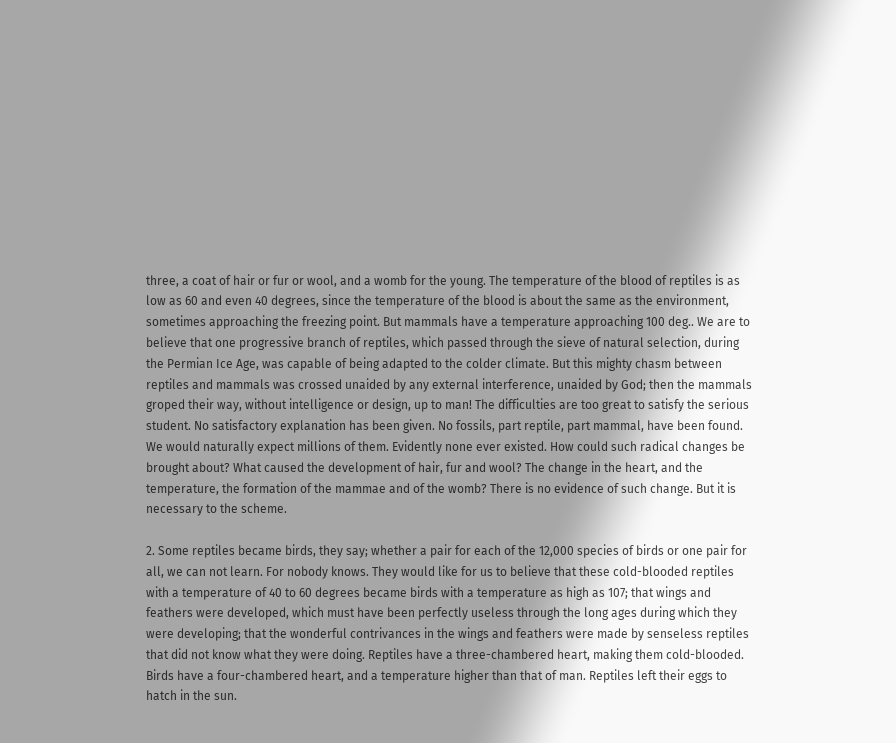three, a coat of hair or fur or wool, and a womb for the young. The temperature of the blood of reptiles is as low as 60 and even 40 degrees, since the temperature of the blood is about the same as the environment, sometimes approaching the freezing point. But mammals have a temperature approaching 100 deg.. We are to believe that one progressive branch of reptiles, which passed through the sieve of natural selection, during the Permian Ice Age, was capable of being adapted to the colder climate. But this mighty chasm between reptiles and mammals was crossed unaided by any external interference, unaided by God; then the mammals groped their way, without intelligence or design, up to man! The difficulties are too great to satisfy the serious student. No satisfactory explanation has been given. No fossils, part reptile, part mammal, have been found. We would naturally expect millions of them. Evidently none ever existed. How could such radical changes be brought about? What caused the development of hair, fur and wool? The change in the heart, and the temperature, the formation of the mammae and of the womb? There is no evidence of such change. But it is necessary to the scheme.

2. Some reptiles became birds, they say; whether a pair for each of the 12,000 species of birds or one pair for all, we can not learn. For nobody knows. They would like for us to believe that these cold-blooded reptiles with a temperature of 40 to 60 degrees became birds with a temperature as high as 107; that wings and feathers were developed, which must have been perfectly useless through the long ages during which they were developing; that the wonderful contrivances in the wings and feathers were made by senseless reptiles that did not know what they were doing. Reptiles have a three-chambered heart, making them cold-blooded. Birds have a four-chambered heart, and a temperature higher than that of man. Reptiles left their eggs to hatch in the sun.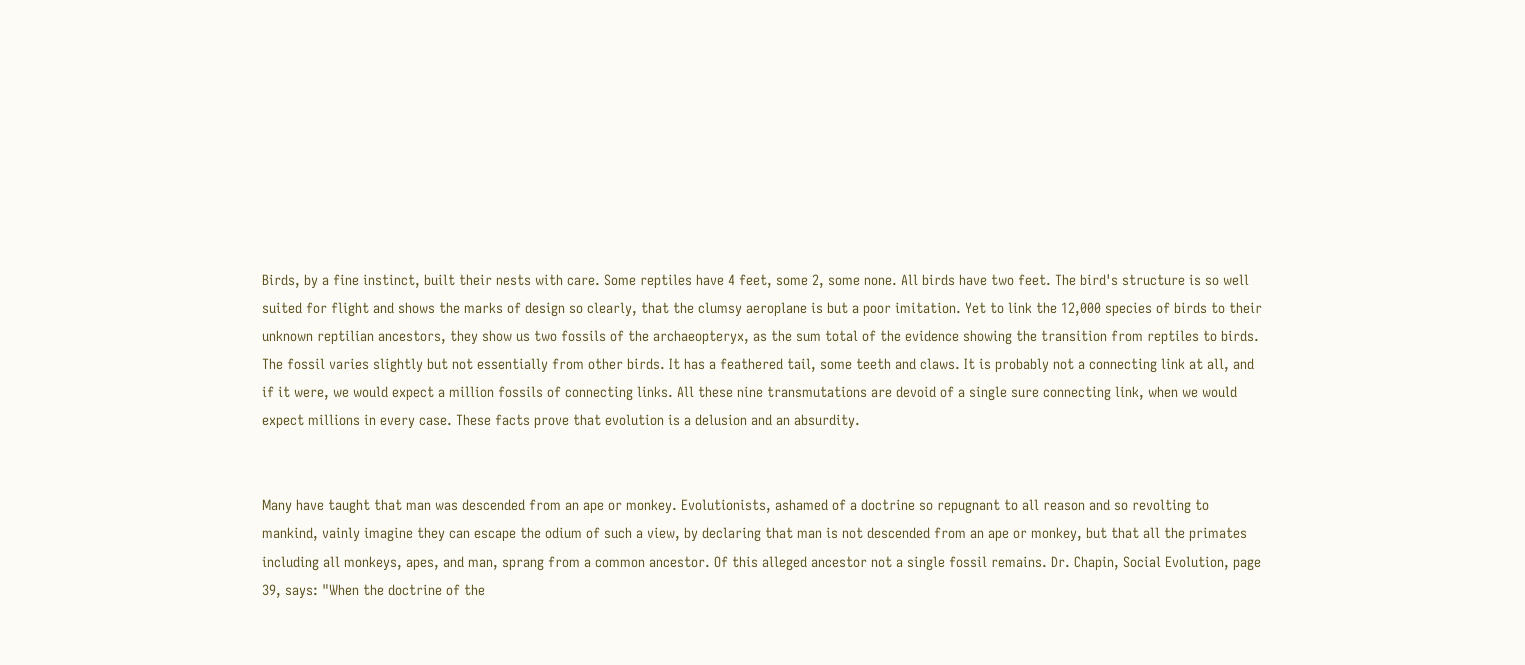Birds, by a fine instinct, built their nests with care. Some reptiles have 4 feet, some 2, some none. All birds have two feet. The bird's structure is so well suited for flight and shows the marks of design so clearly, that the clumsy aeroplane is but a poor imitation. Yet to link the 12,000 species of birds to their unknown reptilian ancestors, they show us two fossils of the archaeopteryx, as the sum total of the evidence showing the transition from reptiles to birds. The fossil varies slightly but not essentially from other birds. It has a feathered tail, some teeth and claws. It is probably not a connecting link at all, and if it were, we would expect a million fossils of connecting links. All these nine transmutations are devoid of a single sure connecting link, when we would expect millions in every case. These facts prove that evolution is a delusion and an absurdity.


Many have taught that man was descended from an ape or monkey. Evolutionists, ashamed of a doctrine so repugnant to all reason and so revolting to mankind, vainly imagine they can escape the odium of such a view, by declaring that man is not descended from an ape or monkey, but that all the primates including all monkeys, apes, and man, sprang from a common ancestor. Of this alleged ancestor not a single fossil remains. Dr. Chapin, Social Evolution, page 39, says: "When the doctrine of the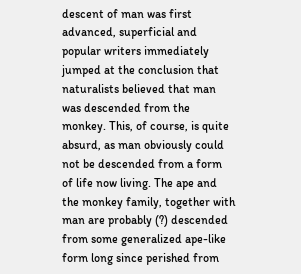descent of man was first advanced, superficial and popular writers immediately jumped at the conclusion that naturalists believed that man was descended from the monkey. This, of course, is quite absurd, as man obviously could not be descended from a form of life now living. The ape and the monkey family, together with man are probably (?) descended from some generalized ape-like form long since perished from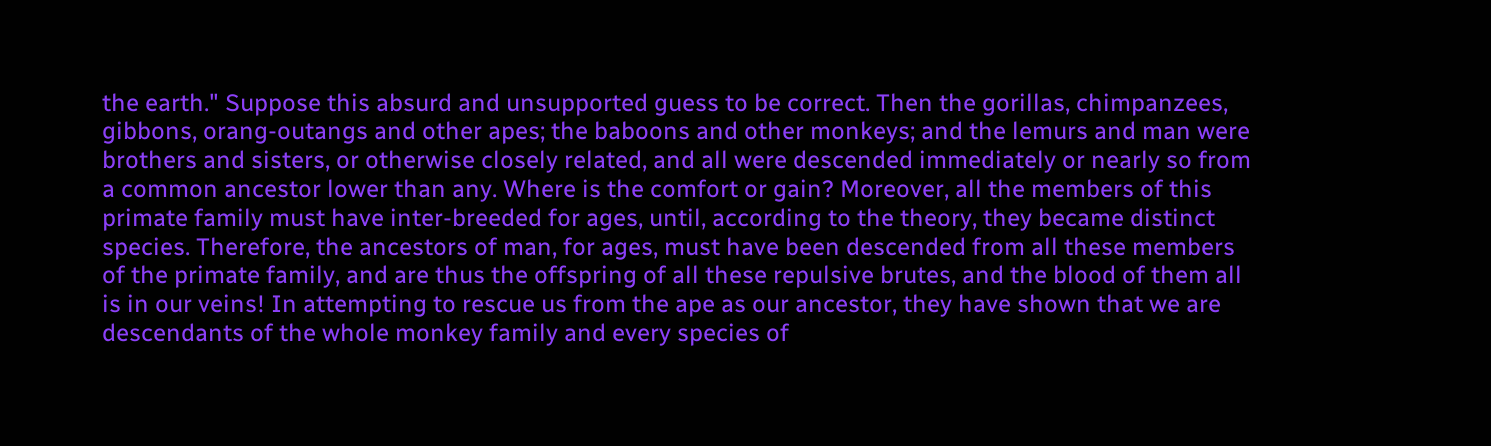the earth." Suppose this absurd and unsupported guess to be correct. Then the gorillas, chimpanzees, gibbons, orang-outangs and other apes; the baboons and other monkeys; and the lemurs and man were brothers and sisters, or otherwise closely related, and all were descended immediately or nearly so from a common ancestor lower than any. Where is the comfort or gain? Moreover, all the members of this primate family must have inter-breeded for ages, until, according to the theory, they became distinct species. Therefore, the ancestors of man, for ages, must have been descended from all these members of the primate family, and are thus the offspring of all these repulsive brutes, and the blood of them all is in our veins! In attempting to rescue us from the ape as our ancestor, they have shown that we are descendants of the whole monkey family and every species of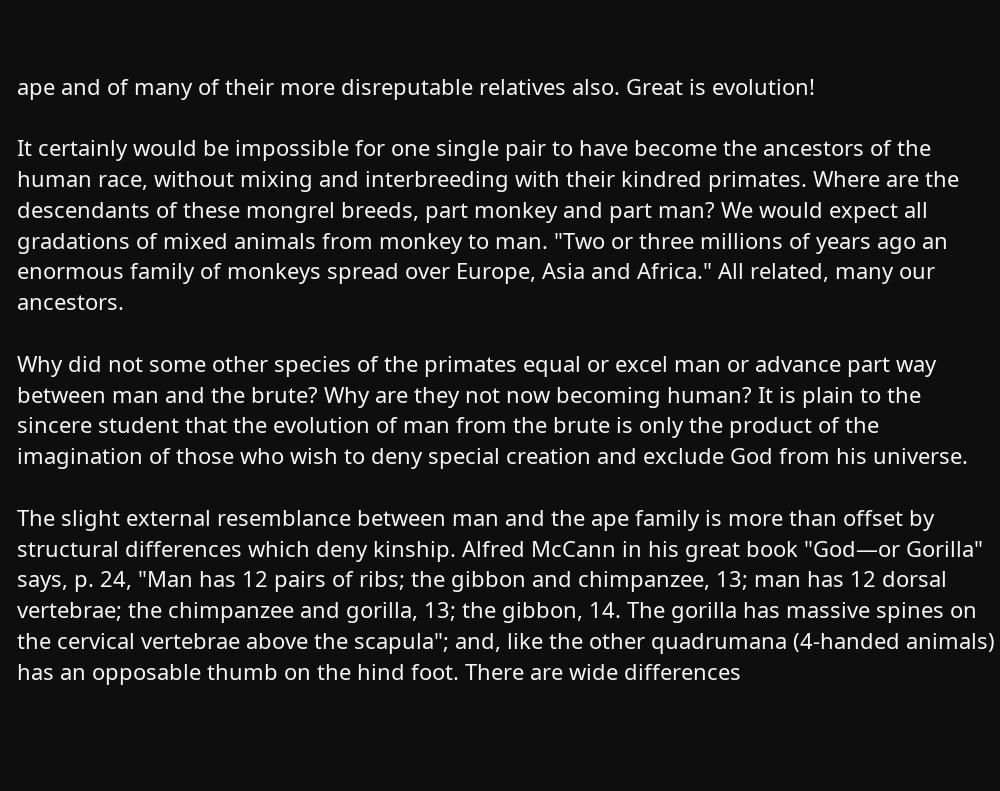ape and of many of their more disreputable relatives also. Great is evolution!

It certainly would be impossible for one single pair to have become the ancestors of the human race, without mixing and interbreeding with their kindred primates. Where are the descendants of these mongrel breeds, part monkey and part man? We would expect all gradations of mixed animals from monkey to man. "Two or three millions of years ago an enormous family of monkeys spread over Europe, Asia and Africa." All related, many our ancestors.

Why did not some other species of the primates equal or excel man or advance part way between man and the brute? Why are they not now becoming human? It is plain to the sincere student that the evolution of man from the brute is only the product of the imagination of those who wish to deny special creation and exclude God from his universe.

The slight external resemblance between man and the ape family is more than offset by structural differences which deny kinship. Alfred McCann in his great book "God—or Gorilla" says, p. 24, "Man has 12 pairs of ribs; the gibbon and chimpanzee, 13; man has 12 dorsal vertebrae; the chimpanzee and gorilla, 13; the gibbon, 14. The gorilla has massive spines on the cervical vertebrae above the scapula"; and, like the other quadrumana (4-handed animals) has an opposable thumb on the hind foot. There are wide differences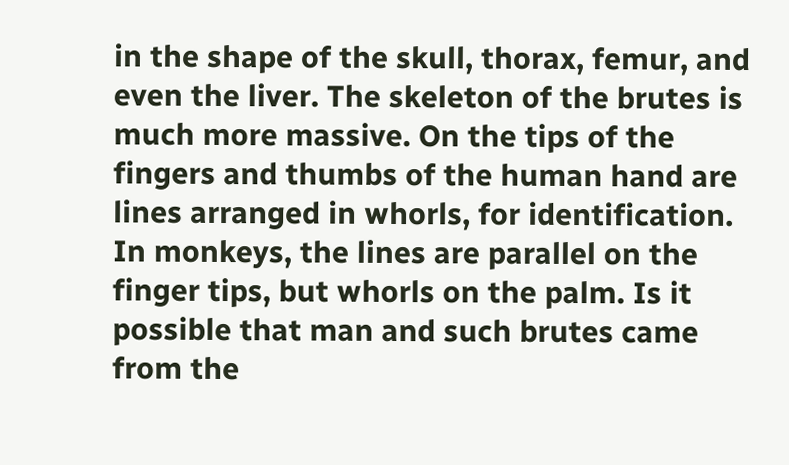in the shape of the skull, thorax, femur, and even the liver. The skeleton of the brutes is much more massive. On the tips of the fingers and thumbs of the human hand are lines arranged in whorls, for identification. In monkeys, the lines are parallel on the finger tips, but whorls on the palm. Is it possible that man and such brutes came from the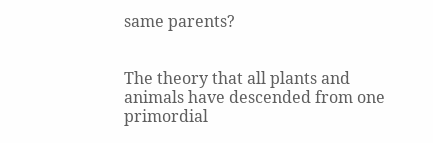same parents?


The theory that all plants and animals have descended from one primordial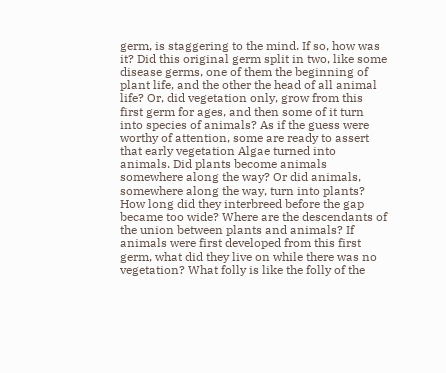germ, is staggering to the mind. If so, how was it? Did this original germ split in two, like some disease germs, one of them the beginning of plant life, and the other the head of all animal life? Or, did vegetation only, grow from this first germ for ages, and then some of it turn into species of animals? As if the guess were worthy of attention, some are ready to assert that early vegetation Algae turned into animals. Did plants become animals somewhere along the way? Or did animals, somewhere along the way, turn into plants? How long did they interbreed before the gap became too wide? Where are the descendants of the union between plants and animals? If animals were first developed from this first germ, what did they live on while there was no vegetation? What folly is like the folly of the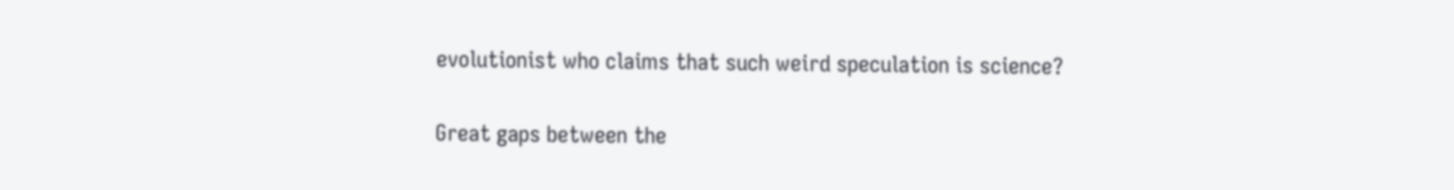evolutionist who claims that such weird speculation is science?

Great gaps between the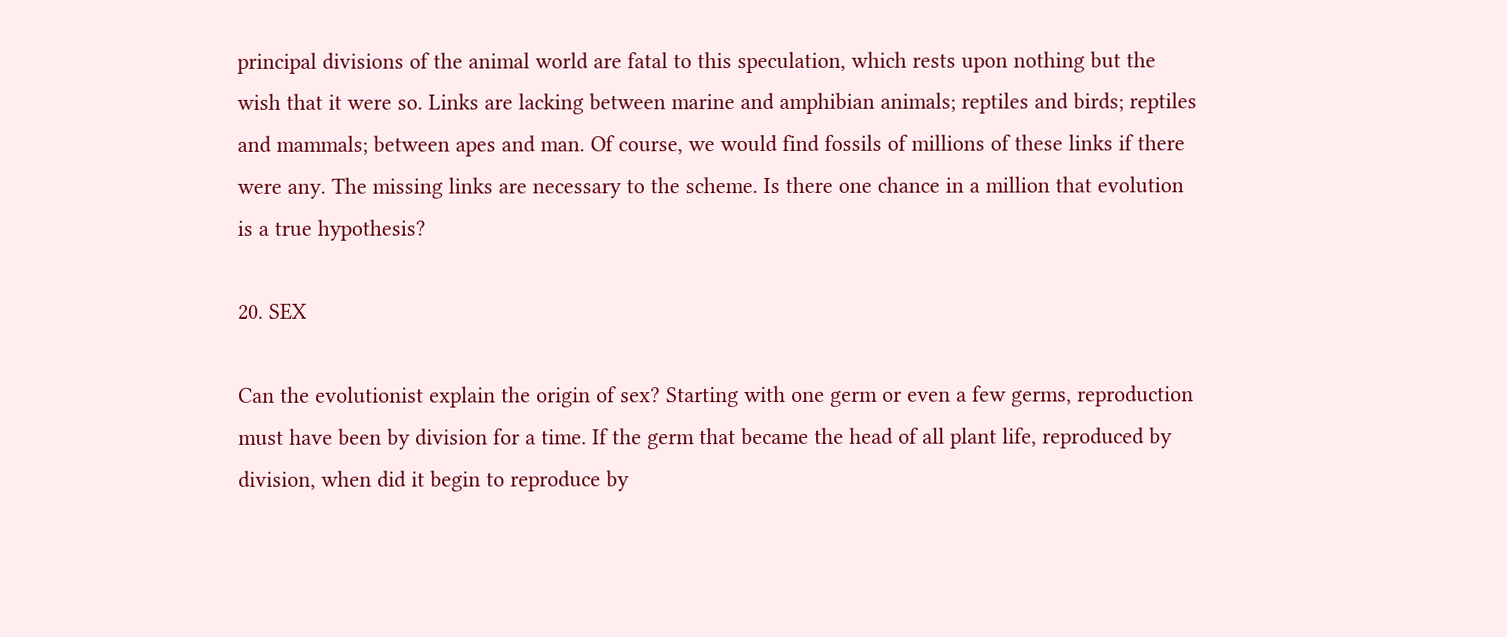principal divisions of the animal world are fatal to this speculation, which rests upon nothing but the wish that it were so. Links are lacking between marine and amphibian animals; reptiles and birds; reptiles and mammals; between apes and man. Of course, we would find fossils of millions of these links if there were any. The missing links are necessary to the scheme. Is there one chance in a million that evolution is a true hypothesis?

20. SEX

Can the evolutionist explain the origin of sex? Starting with one germ or even a few germs, reproduction must have been by division for a time. If the germ that became the head of all plant life, reproduced by division, when did it begin to reproduce by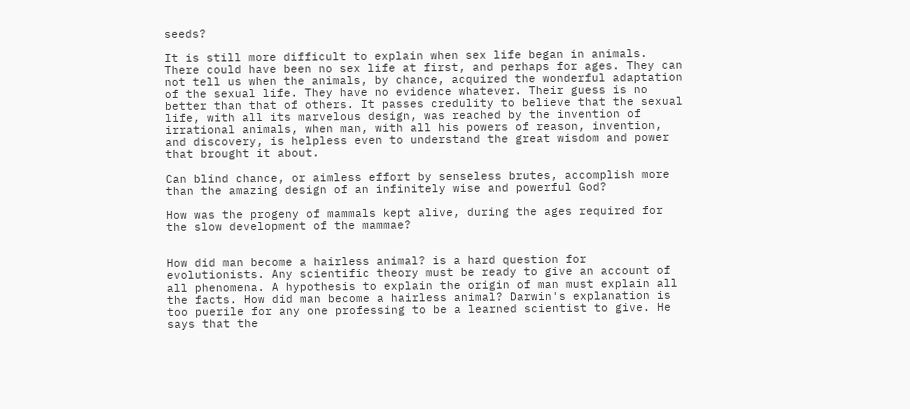seeds?

It is still more difficult to explain when sex life began in animals. There could have been no sex life at first, and perhaps for ages. They can not tell us when the animals, by chance, acquired the wonderful adaptation of the sexual life. They have no evidence whatever. Their guess is no better than that of others. It passes credulity to believe that the sexual life, with all its marvelous design, was reached by the invention of irrational animals, when man, with all his powers of reason, invention, and discovery, is helpless even to understand the great wisdom and power that brought it about.

Can blind chance, or aimless effort by senseless brutes, accomplish more than the amazing design of an infinitely wise and powerful God?

How was the progeny of mammals kept alive, during the ages required for the slow development of the mammae?


How did man become a hairless animal? is a hard question for evolutionists. Any scientific theory must be ready to give an account of all phenomena. A hypothesis to explain the origin of man must explain all the facts. How did man become a hairless animal? Darwin's explanation is too puerile for any one professing to be a learned scientist to give. He says that the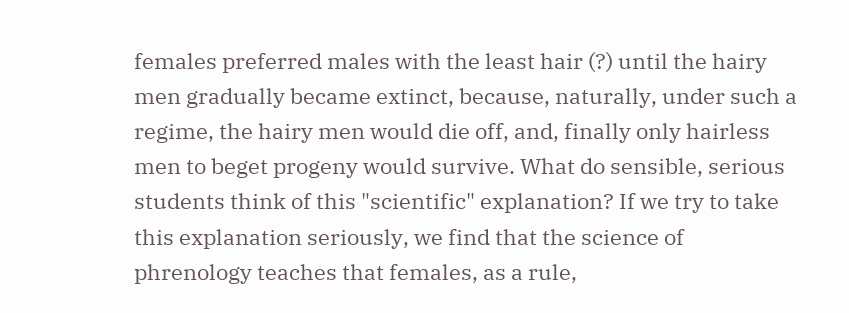females preferred males with the least hair (?) until the hairy men gradually became extinct, because, naturally, under such a regime, the hairy men would die off, and, finally only hairless men to beget progeny would survive. What do sensible, serious students think of this "scientific" explanation? If we try to take this explanation seriously, we find that the science of phrenology teaches that females, as a rule,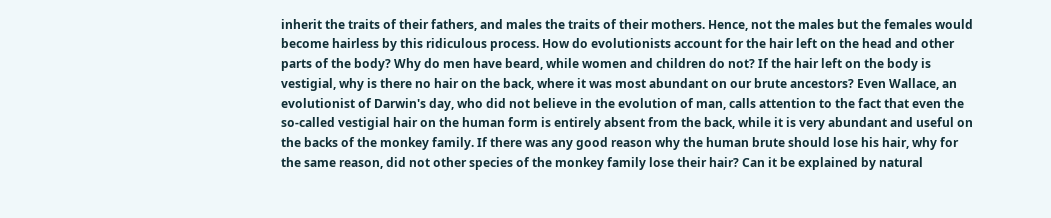inherit the traits of their fathers, and males the traits of their mothers. Hence, not the males but the females would become hairless by this ridiculous process. How do evolutionists account for the hair left on the head and other parts of the body? Why do men have beard, while women and children do not? If the hair left on the body is vestigial, why is there no hair on the back, where it was most abundant on our brute ancestors? Even Wallace, an evolutionist of Darwin's day, who did not believe in the evolution of man, calls attention to the fact that even the so-called vestigial hair on the human form is entirely absent from the back, while it is very abundant and useful on the backs of the monkey family. If there was any good reason why the human brute should lose his hair, why for the same reason, did not other species of the monkey family lose their hair? Can it be explained by natural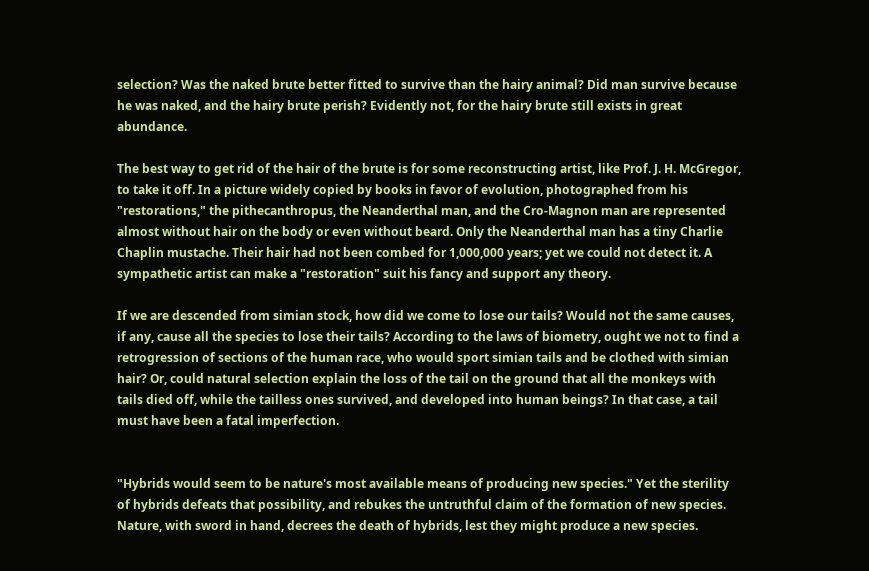selection? Was the naked brute better fitted to survive than the hairy animal? Did man survive because he was naked, and the hairy brute perish? Evidently not, for the hairy brute still exists in great abundance.

The best way to get rid of the hair of the brute is for some reconstructing artist, like Prof. J. H. McGregor, to take it off. In a picture widely copied by books in favor of evolution, photographed from his "restorations," the pithecanthropus, the Neanderthal man, and the Cro-Magnon man are represented almost without hair on the body or even without beard. Only the Neanderthal man has a tiny Charlie Chaplin mustache. Their hair had not been combed for 1,000,000 years; yet we could not detect it. A sympathetic artist can make a "restoration" suit his fancy and support any theory.

If we are descended from simian stock, how did we come to lose our tails? Would not the same causes, if any, cause all the species to lose their tails? According to the laws of biometry, ought we not to find a retrogression of sections of the human race, who would sport simian tails and be clothed with simian hair? Or, could natural selection explain the loss of the tail on the ground that all the monkeys with tails died off, while the tailless ones survived, and developed into human beings? In that case, a tail must have been a fatal imperfection.


"Hybrids would seem to be nature's most available means of producing new species." Yet the sterility of hybrids defeats that possibility, and rebukes the untruthful claim of the formation of new species. Nature, with sword in hand, decrees the death of hybrids, lest they might produce a new species.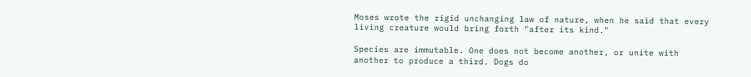Moses wrote the rigid unchanging law of nature, when he said that every living creature would bring forth "after its kind."

Species are immutable. One does not become another, or unite with another to produce a third. Dogs do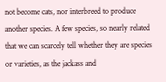not become cats, nor interbreed to produce another species. A few species, so nearly related that we can scarcely tell whether they are species or varieties, as the jackass and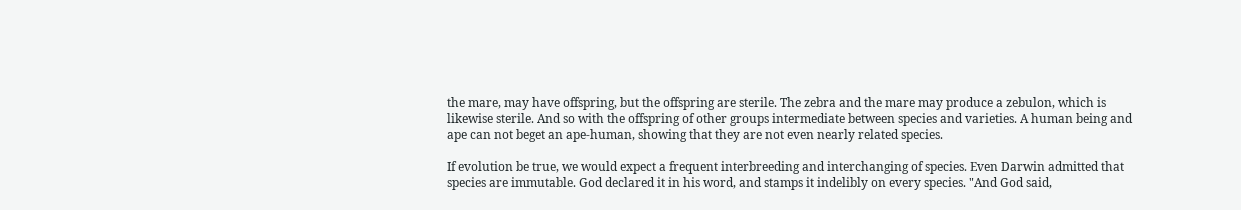the mare, may have offspring, but the offspring are sterile. The zebra and the mare may produce a zebulon, which is likewise sterile. And so with the offspring of other groups intermediate between species and varieties. A human being and ape can not beget an ape-human, showing that they are not even nearly related species.

If evolution be true, we would expect a frequent interbreeding and interchanging of species. Even Darwin admitted that species are immutable. God declared it in his word, and stamps it indelibly on every species. "And God said,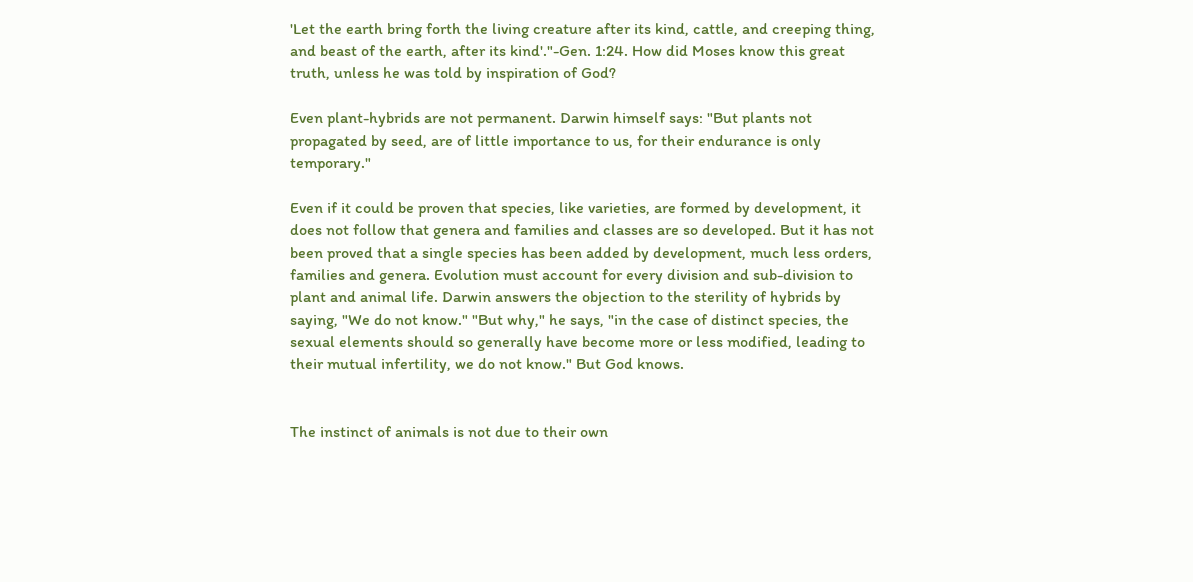'Let the earth bring forth the living creature after its kind, cattle, and creeping thing, and beast of the earth, after its kind'."-Gen. 1:24. How did Moses know this great truth, unless he was told by inspiration of God?

Even plant-hybrids are not permanent. Darwin himself says: "But plants not propagated by seed, are of little importance to us, for their endurance is only temporary."

Even if it could be proven that species, like varieties, are formed by development, it does not follow that genera and families and classes are so developed. But it has not been proved that a single species has been added by development, much less orders, families and genera. Evolution must account for every division and sub-division to plant and animal life. Darwin answers the objection to the sterility of hybrids by saying, "We do not know." "But why," he says, "in the case of distinct species, the sexual elements should so generally have become more or less modified, leading to their mutual infertility, we do not know." But God knows.


The instinct of animals is not due to their own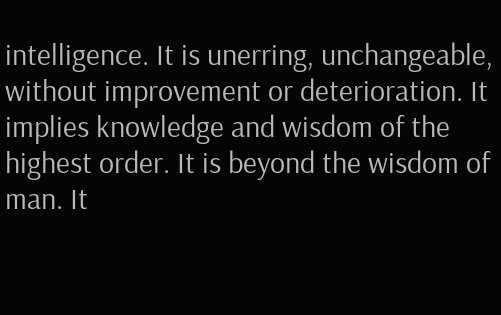intelligence. It is unerring, unchangeable, without improvement or deterioration. It implies knowledge and wisdom of the highest order. It is beyond the wisdom of man. It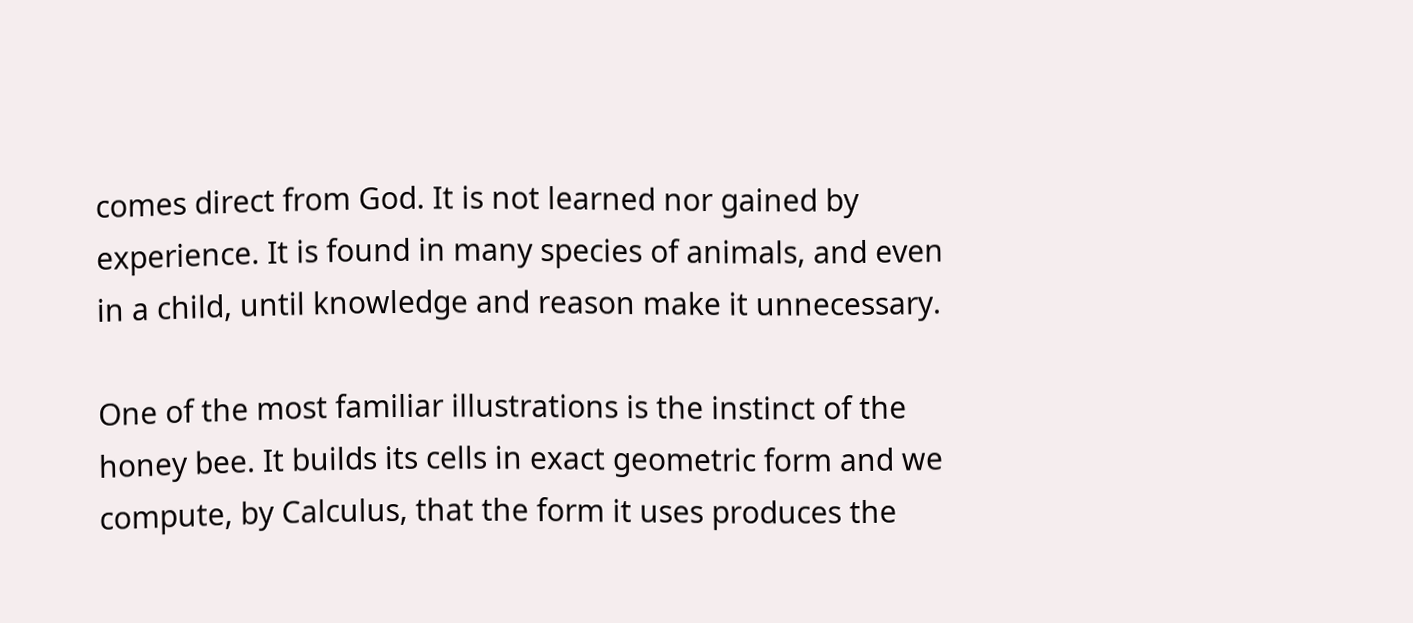comes direct from God. It is not learned nor gained by experience. It is found in many species of animals, and even in a child, until knowledge and reason make it unnecessary.

One of the most familiar illustrations is the instinct of the honey bee. It builds its cells in exact geometric form and we compute, by Calculus, that the form it uses produces the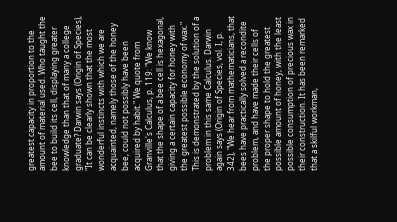greatest capacity in proportion to the amount of material used. Who taught the bee to build its cell, displaying greater knowledge than that of many a college graduate? Darwin says (Origin of Species), "It can be clearly shown that the most wonderful instincts with which we are acquainted, namely those of the honey bee, could not possibly have been acquired by habit." We quote from Granville's Calculus, p. 119: "We know that the shape of a bee cell is hexagonal, giving a certain capacity for honey with the greatest possible economy of wax." This is demonstrated by the solution of a problem in this same Calculus. Darwin again says (Origin of Species, vol. I, p. 342), "We hear from mathematicians, that bees have practically solved a recondite problem, and have made their cells of the proper shape to hold the greatest possible amount of honey, with the least possible consumption of precious wax in their construction. It has been remarked that a skilful workman,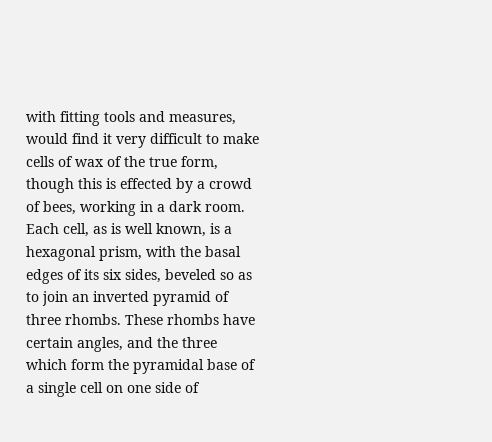with fitting tools and measures, would find it very difficult to make cells of wax of the true form, though this is effected by a crowd of bees, working in a dark room. Each cell, as is well known, is a hexagonal prism, with the basal edges of its six sides, beveled so as to join an inverted pyramid of three rhombs. These rhombs have certain angles, and the three which form the pyramidal base of a single cell on one side of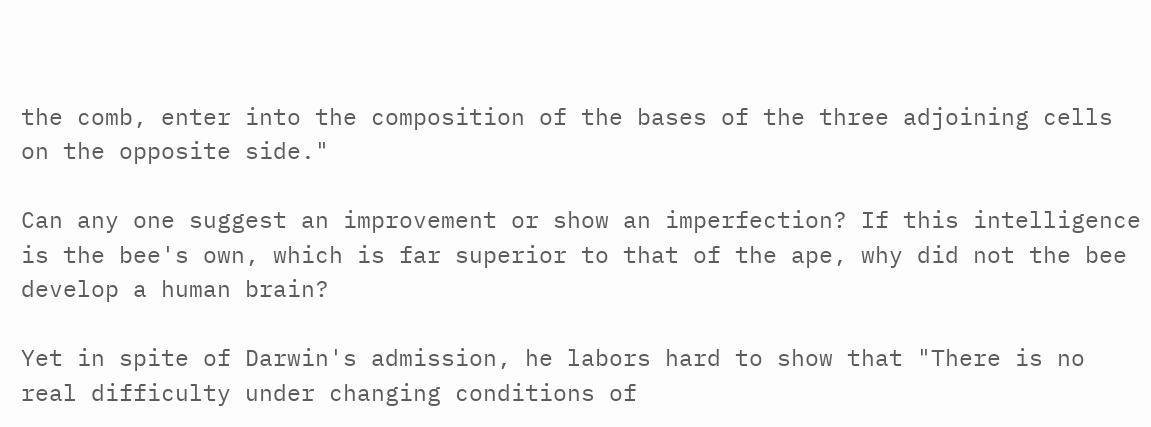the comb, enter into the composition of the bases of the three adjoining cells on the opposite side."

Can any one suggest an improvement or show an imperfection? If this intelligence is the bee's own, which is far superior to that of the ape, why did not the bee develop a human brain?

Yet in spite of Darwin's admission, he labors hard to show that "There is no real difficulty under changing conditions of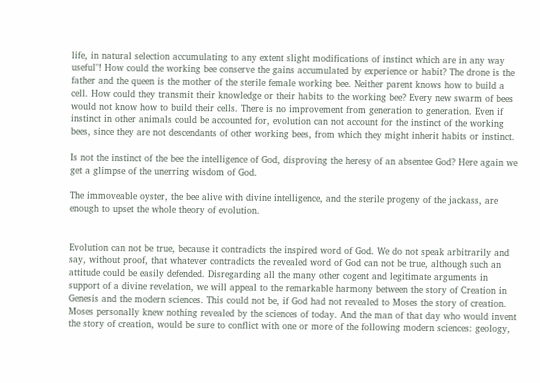life, in natural selection accumulating to any extent slight modifications of instinct which are in any way useful"! How could the working bee conserve the gains accumulated by experience or habit? The drone is the father and the queen is the mother of the sterile female working bee. Neither parent knows how to build a cell. How could they transmit their knowledge or their habits to the working bee? Every new swarm of bees would not know how to build their cells. There is no improvement from generation to generation. Even if instinct in other animals could be accounted for, evolution can not account for the instinct of the working bees, since they are not descendants of other working bees, from which they might inherit habits or instinct.

Is not the instinct of the bee the intelligence of God, disproving the heresy of an absentee God? Here again we get a glimpse of the unerring wisdom of God.

The immoveable oyster, the bee alive with divine intelligence, and the sterile progeny of the jackass, are enough to upset the whole theory of evolution.


Evolution can not be true, because it contradicts the inspired word of God. We do not speak arbitrarily and say, without proof, that whatever contradicts the revealed word of God can not be true, although such an attitude could be easily defended. Disregarding all the many other cogent and legitimate arguments in support of a divine revelation, we will appeal to the remarkable harmony between the story of Creation in Genesis and the modern sciences. This could not be, if God had not revealed to Moses the story of creation. Moses personally knew nothing revealed by the sciences of today. And the man of that day who would invent the story of creation, would be sure to conflict with one or more of the following modern sciences: geology,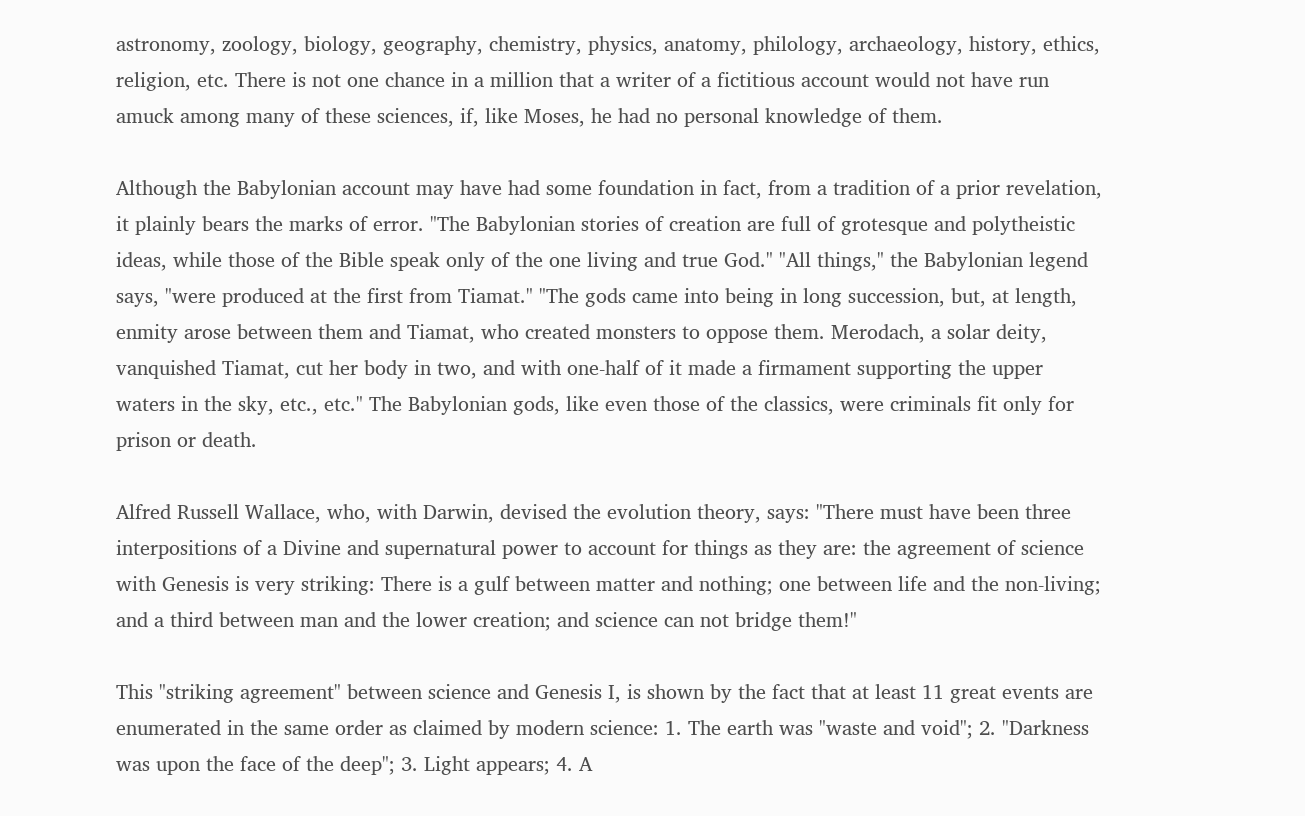astronomy, zoology, biology, geography, chemistry, physics, anatomy, philology, archaeology, history, ethics, religion, etc. There is not one chance in a million that a writer of a fictitious account would not have run amuck among many of these sciences, if, like Moses, he had no personal knowledge of them.

Although the Babylonian account may have had some foundation in fact, from a tradition of a prior revelation, it plainly bears the marks of error. "The Babylonian stories of creation are full of grotesque and polytheistic ideas, while those of the Bible speak only of the one living and true God." "All things," the Babylonian legend says, "were produced at the first from Tiamat." "The gods came into being in long succession, but, at length, enmity arose between them and Tiamat, who created monsters to oppose them. Merodach, a solar deity, vanquished Tiamat, cut her body in two, and with one-half of it made a firmament supporting the upper waters in the sky, etc., etc." The Babylonian gods, like even those of the classics, were criminals fit only for prison or death.

Alfred Russell Wallace, who, with Darwin, devised the evolution theory, says: "There must have been three interpositions of a Divine and supernatural power to account for things as they are: the agreement of science with Genesis is very striking: There is a gulf between matter and nothing; one between life and the non-living; and a third between man and the lower creation; and science can not bridge them!"

This "striking agreement" between science and Genesis I, is shown by the fact that at least 11 great events are enumerated in the same order as claimed by modern science: 1. The earth was "waste and void"; 2. "Darkness was upon the face of the deep"; 3. Light appears; 4. A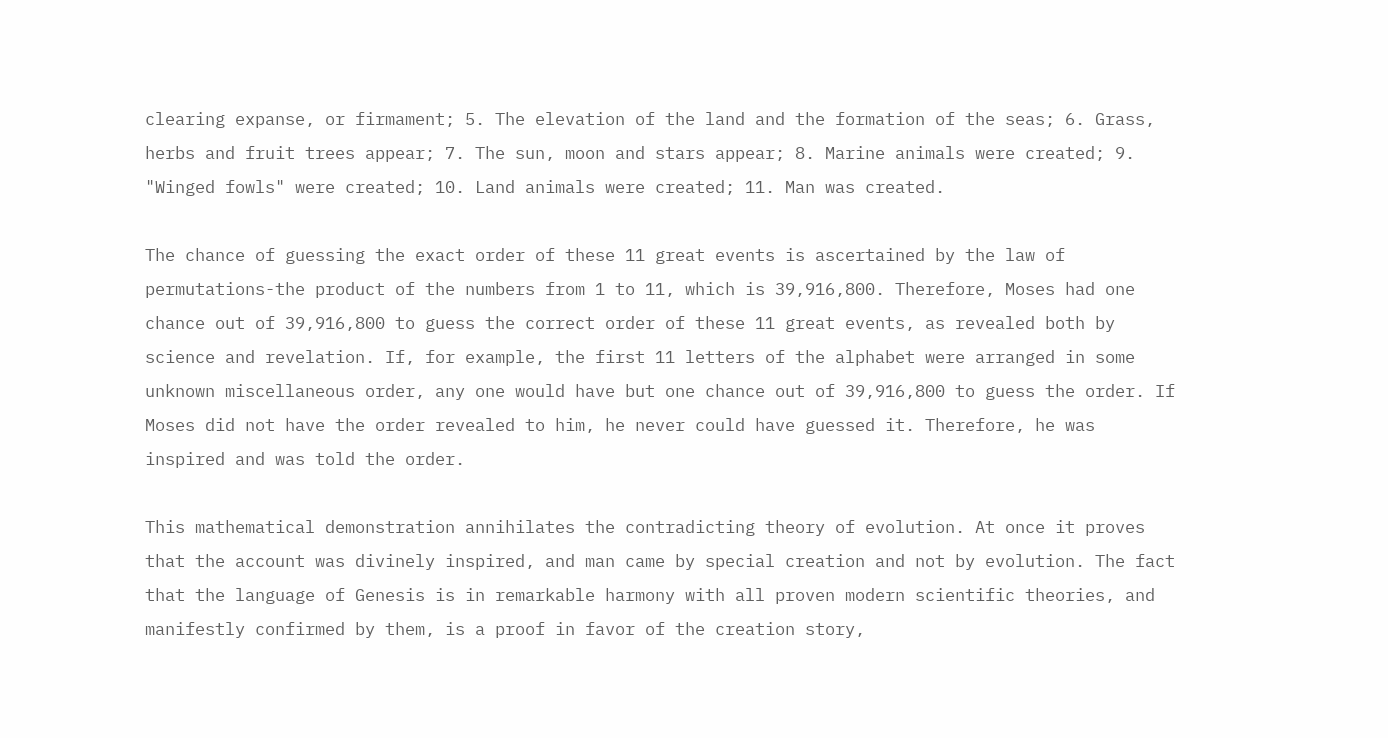clearing expanse, or firmament; 5. The elevation of the land and the formation of the seas; 6. Grass, herbs and fruit trees appear; 7. The sun, moon and stars appear; 8. Marine animals were created; 9. "Winged fowls" were created; 10. Land animals were created; 11. Man was created.

The chance of guessing the exact order of these 11 great events is ascertained by the law of permutations-the product of the numbers from 1 to 11, which is 39,916,800. Therefore, Moses had one chance out of 39,916,800 to guess the correct order of these 11 great events, as revealed both by science and revelation. If, for example, the first 11 letters of the alphabet were arranged in some unknown miscellaneous order, any one would have but one chance out of 39,916,800 to guess the order. If Moses did not have the order revealed to him, he never could have guessed it. Therefore, he was inspired and was told the order.

This mathematical demonstration annihilates the contradicting theory of evolution. At once it proves that the account was divinely inspired, and man came by special creation and not by evolution. The fact that the language of Genesis is in remarkable harmony with all proven modern scientific theories, and manifestly confirmed by them, is a proof in favor of the creation story,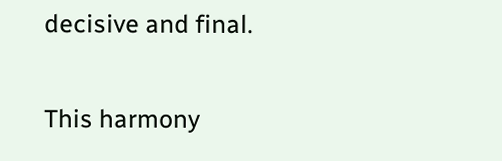decisive and final.

This harmony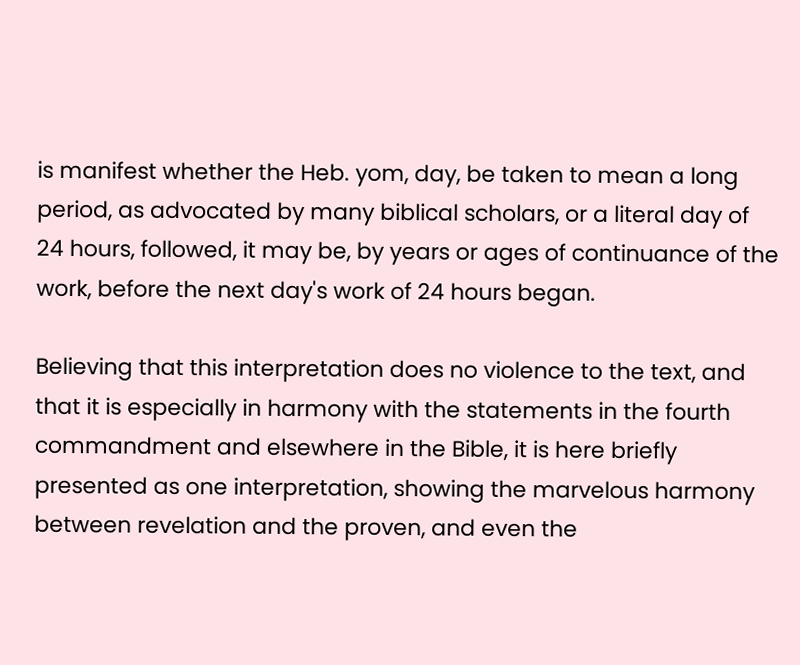is manifest whether the Heb. yom, day, be taken to mean a long period, as advocated by many biblical scholars, or a literal day of 24 hours, followed, it may be, by years or ages of continuance of the work, before the next day's work of 24 hours began.

Believing that this interpretation does no violence to the text, and that it is especially in harmony with the statements in the fourth commandment and elsewhere in the Bible, it is here briefly presented as one interpretation, showing the marvelous harmony between revelation and the proven, and even the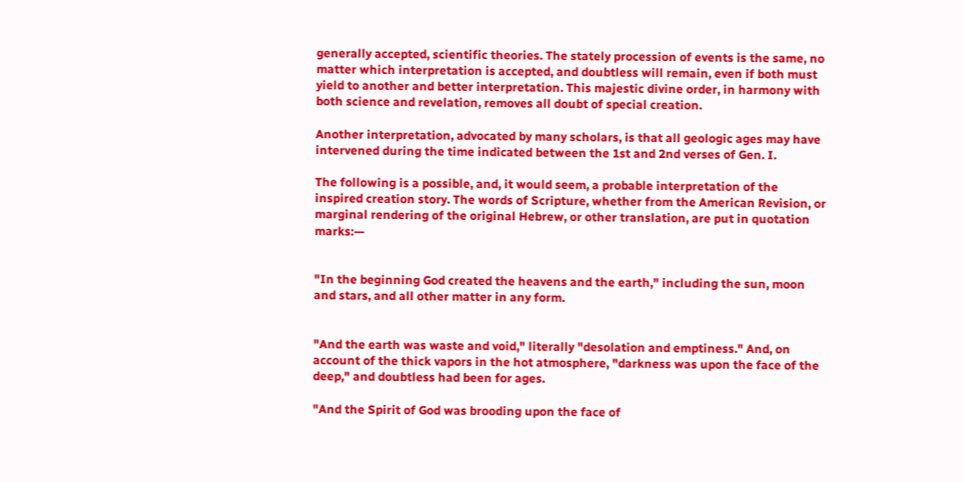generally accepted, scientific theories. The stately procession of events is the same, no matter which interpretation is accepted, and doubtless will remain, even if both must yield to another and better interpretation. This majestic divine order, in harmony with both science and revelation, removes all doubt of special creation.

Another interpretation, advocated by many scholars, is that all geologic ages may have intervened during the time indicated between the 1st and 2nd verses of Gen. I.

The following is a possible, and, it would seem, a probable interpretation of the inspired creation story. The words of Scripture, whether from the American Revision, or marginal rendering of the original Hebrew, or other translation, are put in quotation marks:—


"In the beginning God created the heavens and the earth," including the sun, moon and stars, and all other matter in any form.


"And the earth was waste and void," literally "desolation and emptiness." And, on account of the thick vapors in the hot atmosphere, "darkness was upon the face of the deep," and doubtless had been for ages.

"And the Spirit of God was brooding upon the face of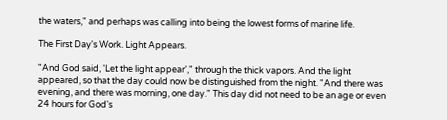the waters," and perhaps was calling into being the lowest forms of marine life.

The First Day's Work. Light Appears.

"And God said, 'Let the light appear'," through the thick vapors. And the light appeared, so that the day could now be distinguished from the night. "And there was evening, and there was morning, one day." This day did not need to be an age or even 24 hours for God's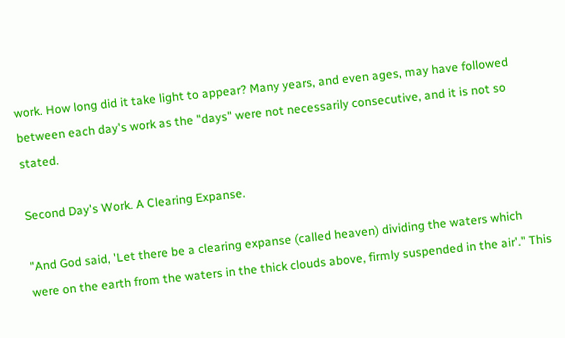work. How long did it take light to appear? Many years, and even ages, may have followed between each day's work as the "days" were not necessarily consecutive, and it is not so stated.

Second Day's Work. A Clearing Expanse.

"And God said, 'Let there be a clearing expanse (called heaven) dividing the waters which were on the earth from the waters in the thick clouds above, firmly suspended in the air'." This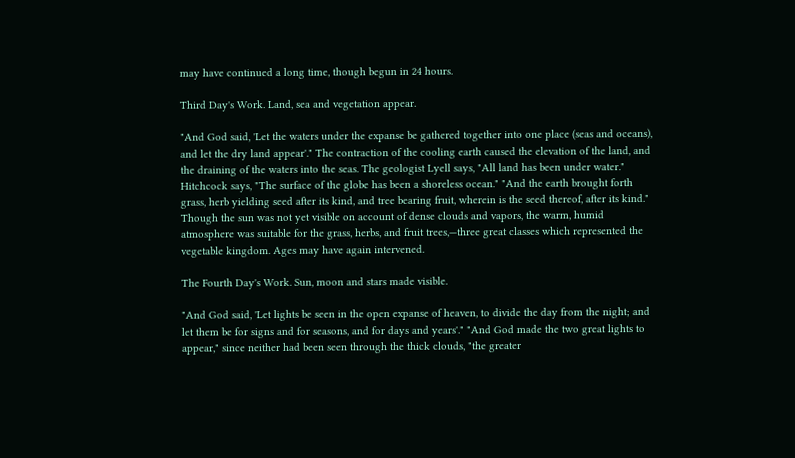may have continued a long time, though begun in 24 hours.

Third Day's Work. Land, sea and vegetation appear.

"And God said, 'Let the waters under the expanse be gathered together into one place (seas and oceans), and let the dry land appear'." The contraction of the cooling earth caused the elevation of the land, and the draining of the waters into the seas. The geologist Lyell says, "All land has been under water." Hitchcock says, "The surface of the globe has been a shoreless ocean." "And the earth brought forth grass, herb yielding seed after its kind, and tree bearing fruit, wherein is the seed thereof, after its kind." Though the sun was not yet visible on account of dense clouds and vapors, the warm, humid atmosphere was suitable for the grass, herbs, and fruit trees,—three great classes which represented the vegetable kingdom. Ages may have again intervened.

The Fourth Day's Work. Sun, moon and stars made visible.

"And God said, 'Let lights be seen in the open expanse of heaven, to divide the day from the night; and let them be for signs and for seasons, and for days and years'." "And God made the two great lights to appear," since neither had been seen through the thick clouds, "the greater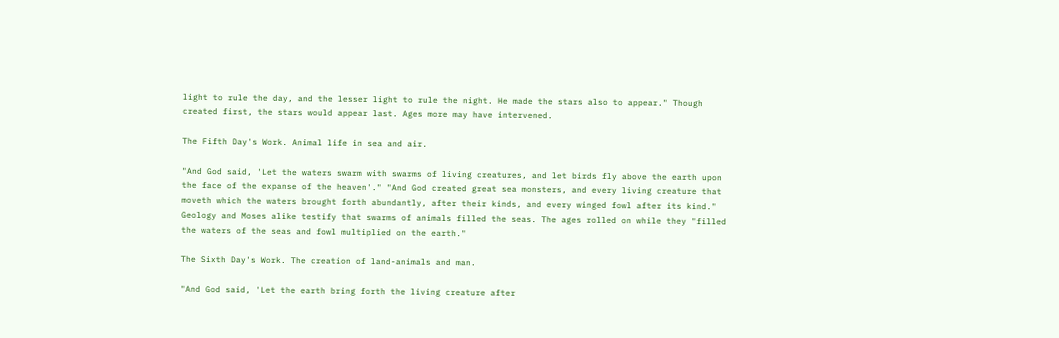light to rule the day, and the lesser light to rule the night. He made the stars also to appear." Though created first, the stars would appear last. Ages more may have intervened.

The Fifth Day's Work. Animal life in sea and air.

"And God said, 'Let the waters swarm with swarms of living creatures, and let birds fly above the earth upon the face of the expanse of the heaven'." "And God created great sea monsters, and every living creature that moveth which the waters brought forth abundantly, after their kinds, and every winged fowl after its kind." Geology and Moses alike testify that swarms of animals filled the seas. The ages rolled on while they "filled the waters of the seas and fowl multiplied on the earth."

The Sixth Day's Work. The creation of land-animals and man.

"And God said, 'Let the earth bring forth the living creature after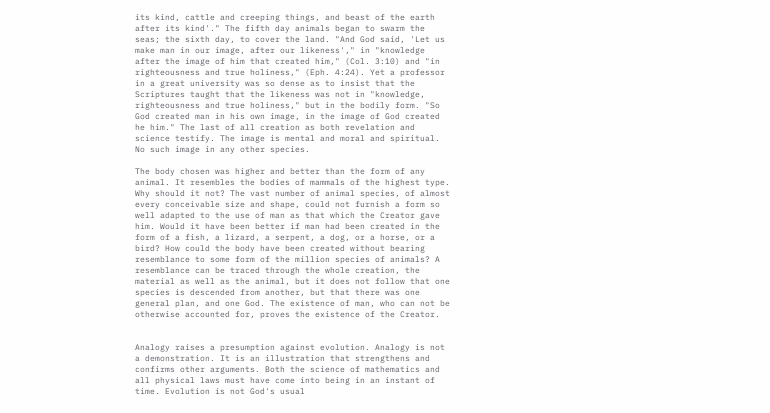its kind, cattle and creeping things, and beast of the earth after its kind'." The fifth day animals began to swarm the seas; the sixth day, to cover the land. "And God said, 'Let us make man in our image, after our likeness'," in "knowledge after the image of him that created him," (Col. 3:10) and "in righteousness and true holiness," (Eph. 4:24). Yet a professor in a great university was so dense as to insist that the Scriptures taught that the likeness was not in "knowledge, righteousness and true holiness," but in the bodily form. "So God created man in his own image, in the image of God created he him." The last of all creation as both revelation and science testify. The image is mental and moral and spiritual. No such image in any other species.

The body chosen was higher and better than the form of any animal. It resembles the bodies of mammals of the highest type. Why should it not? The vast number of animal species, of almost every conceivable size and shape, could not furnish a form so well adapted to the use of man as that which the Creator gave him. Would it have been better if man had been created in the form of a fish, a lizard, a serpent, a dog, or a horse, or a bird? How could the body have been created without bearing resemblance to some form of the million species of animals? A resemblance can be traced through the whole creation, the material as well as the animal, but it does not follow that one species is descended from another, but that there was one general plan, and one God. The existence of man, who can not be otherwise accounted for, proves the existence of the Creator.


Analogy raises a presumption against evolution. Analogy is not a demonstration. It is an illustration that strengthens and confirms other arguments. Both the science of mathematics and all physical laws must have come into being in an instant of time. Evolution is not God's usual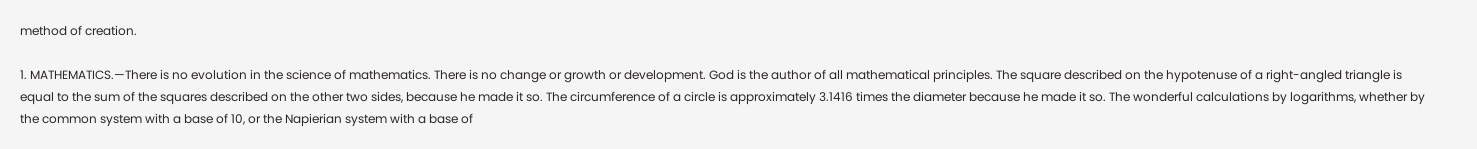method of creation.

1. MATHEMATICS.—There is no evolution in the science of mathematics. There is no change or growth or development. God is the author of all mathematical principles. The square described on the hypotenuse of a right-angled triangle is equal to the sum of the squares described on the other two sides, because he made it so. The circumference of a circle is approximately 3.1416 times the diameter because he made it so. The wonderful calculations by logarithms, whether by the common system with a base of 10, or the Napierian system with a base of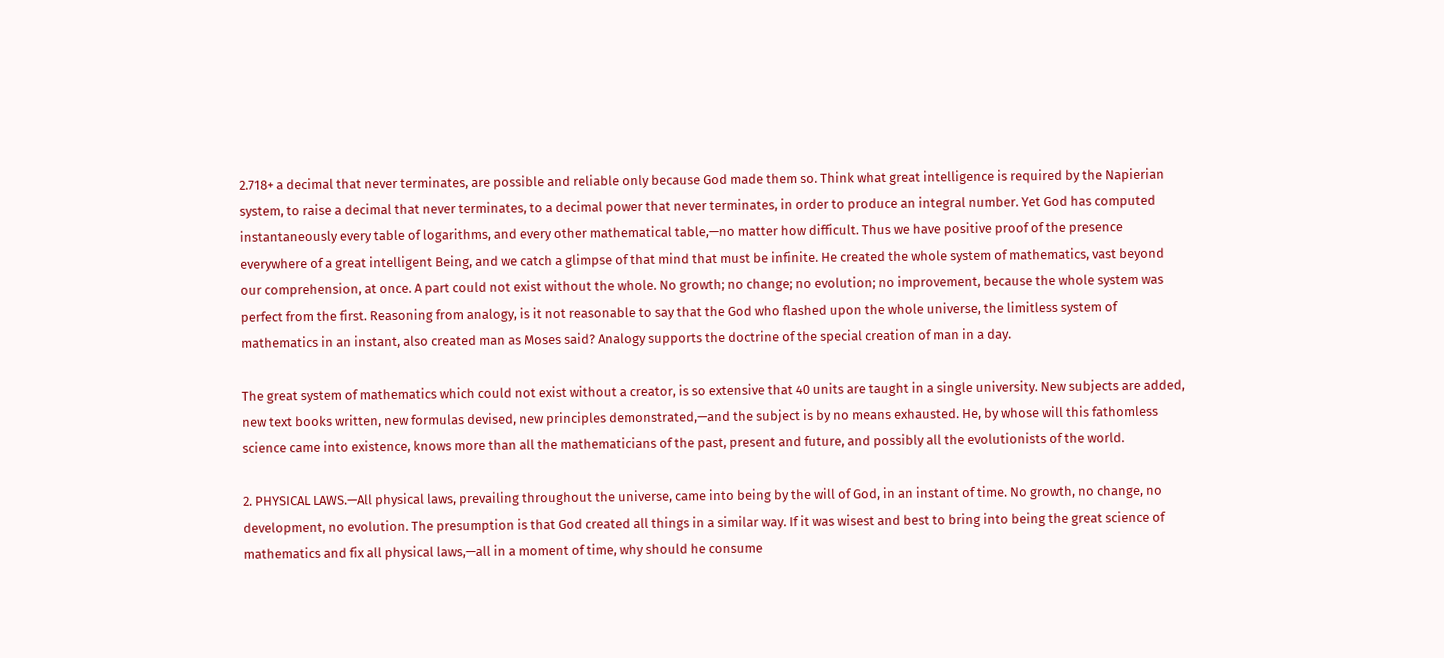2.718+ a decimal that never terminates, are possible and reliable only because God made them so. Think what great intelligence is required by the Napierian system, to raise a decimal that never terminates, to a decimal power that never terminates, in order to produce an integral number. Yet God has computed instantaneously every table of logarithms, and every other mathematical table,—no matter how difficult. Thus we have positive proof of the presence everywhere of a great intelligent Being, and we catch a glimpse of that mind that must be infinite. He created the whole system of mathematics, vast beyond our comprehension, at once. A part could not exist without the whole. No growth; no change; no evolution; no improvement, because the whole system was perfect from the first. Reasoning from analogy, is it not reasonable to say that the God who flashed upon the whole universe, the limitless system of mathematics in an instant, also created man as Moses said? Analogy supports the doctrine of the special creation of man in a day.

The great system of mathematics which could not exist without a creator, is so extensive that 40 units are taught in a single university. New subjects are added, new text books written, new formulas devised, new principles demonstrated,—and the subject is by no means exhausted. He, by whose will this fathomless science came into existence, knows more than all the mathematicians of the past, present and future, and possibly all the evolutionists of the world.

2. PHYSICAL LAWS.—All physical laws, prevailing throughout the universe, came into being by the will of God, in an instant of time. No growth, no change, no development, no evolution. The presumption is that God created all things in a similar way. If it was wisest and best to bring into being the great science of mathematics and fix all physical laws,—all in a moment of time, why should he consume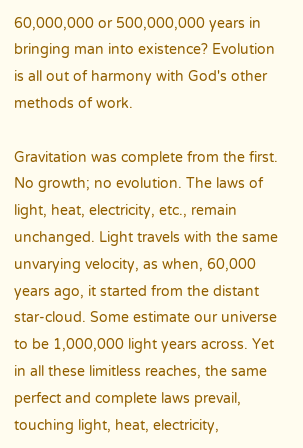60,000,000 or 500,000,000 years in bringing man into existence? Evolution is all out of harmony with God's other methods of work.

Gravitation was complete from the first. No growth; no evolution. The laws of light, heat, electricity, etc., remain unchanged. Light travels with the same unvarying velocity, as when, 60,000 years ago, it started from the distant star-cloud. Some estimate our universe to be 1,000,000 light years across. Yet in all these limitless reaches, the same perfect and complete laws prevail, touching light, heat, electricity,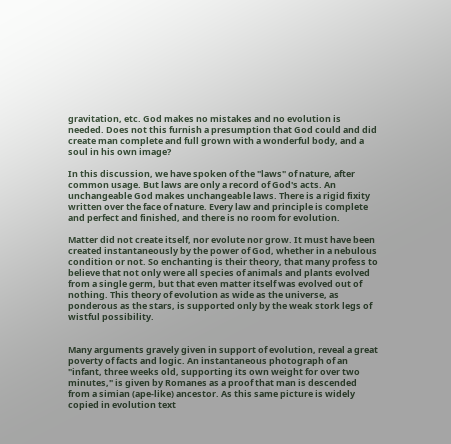gravitation, etc. God makes no mistakes and no evolution is needed. Does not this furnish a presumption that God could and did create man complete and full grown with a wonderful body, and a soul in his own image?

In this discussion, we have spoken of the "laws" of nature, after common usage. But laws are only a record of God's acts. An unchangeable God makes unchangeable laws. There is a rigid fixity written over the face of nature. Every law and principle is complete and perfect and finished, and there is no room for evolution.

Matter did not create itself, nor evolute nor grow. It must have been created instantaneously by the power of God, whether in a nebulous condition or not. So enchanting is their theory, that many profess to believe that not only were all species of animals and plants evolved from a single germ, but that even matter itself was evolved out of nothing. This theory of evolution as wide as the universe, as ponderous as the stars, is supported only by the weak stork legs of wistful possibility.


Many arguments gravely given in support of evolution, reveal a great poverty of facts and logic. An instantaneous photograph of an "infant, three weeks old, supporting its own weight for over two minutes," is given by Romanes as a proof that man is descended from a simian (ape-like) ancestor. As this same picture is widely copied in evolution text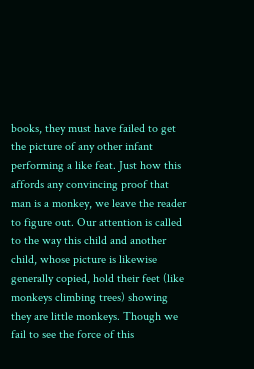books, they must have failed to get the picture of any other infant performing a like feat. Just how this affords any convincing proof that man is a monkey, we leave the reader to figure out. Our attention is called to the way this child and another child, whose picture is likewise generally copied, hold their feet (like monkeys climbing trees) showing they are little monkeys. Though we fail to see the force of this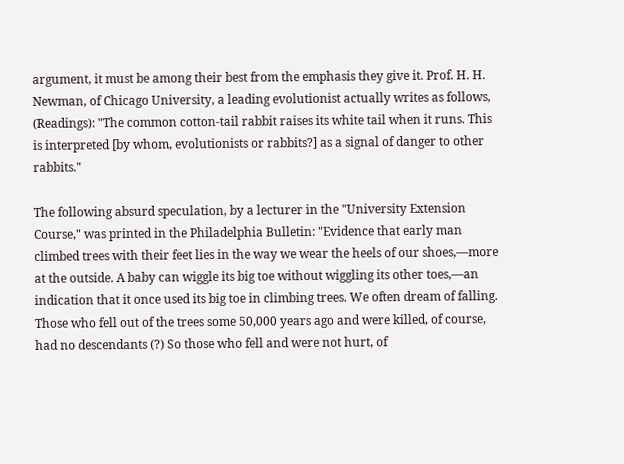argument, it must be among their best from the emphasis they give it. Prof. H. H. Newman, of Chicago University, a leading evolutionist actually writes as follows, (Readings): "The common cotton-tail rabbit raises its white tail when it runs. This is interpreted [by whom, evolutionists or rabbits?] as a signal of danger to other rabbits."

The following absurd speculation, by a lecturer in the "University Extension Course," was printed in the Philadelphia Bulletin: "Evidence that early man climbed trees with their feet lies in the way we wear the heels of our shoes,—more at the outside. A baby can wiggle its big toe without wiggling its other toes,—an indication that it once used its big toe in climbing trees. We often dream of falling. Those who fell out of the trees some 50,000 years ago and were killed, of course, had no descendants (?) So those who fell and were not hurt, of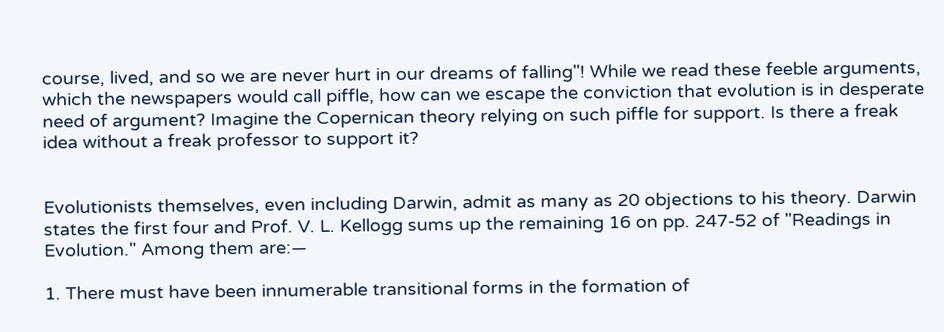course, lived, and so we are never hurt in our dreams of falling"! While we read these feeble arguments, which the newspapers would call piffle, how can we escape the conviction that evolution is in desperate need of argument? Imagine the Copernican theory relying on such piffle for support. Is there a freak idea without a freak professor to support it?


Evolutionists themselves, even including Darwin, admit as many as 20 objections to his theory. Darwin states the first four and Prof. V. L. Kellogg sums up the remaining 16 on pp. 247-52 of "Readings in Evolution." Among them are:—

1. There must have been innumerable transitional forms in the formation of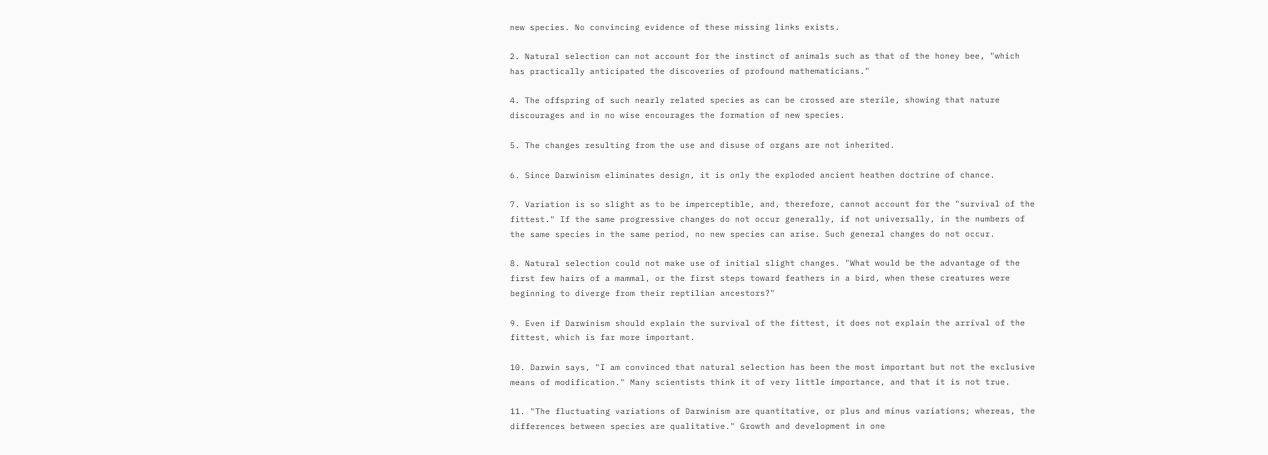new species. No convincing evidence of these missing links exists.

2. Natural selection can not account for the instinct of animals such as that of the honey bee, "which has practically anticipated the discoveries of profound mathematicians."

4. The offspring of such nearly related species as can be crossed are sterile, showing that nature discourages and in no wise encourages the formation of new species.

5. The changes resulting from the use and disuse of organs are not inherited.

6. Since Darwinism eliminates design, it is only the exploded ancient heathen doctrine of chance.

7. Variation is so slight as to be imperceptible, and, therefore, cannot account for the "survival of the fittest." If the same progressive changes do not occur generally, if not universally, in the numbers of the same species in the same period, no new species can arise. Such general changes do not occur.

8. Natural selection could not make use of initial slight changes. "What would be the advantage of the first few hairs of a mammal, or the first steps toward feathers in a bird, when these creatures were beginning to diverge from their reptilian ancestors?"

9. Even if Darwinism should explain the survival of the fittest, it does not explain the arrival of the fittest, which is far more important.

10. Darwin says, "I am convinced that natural selection has been the most important but not the exclusive means of modification." Many scientists think it of very little importance, and that it is not true.

11. "The fluctuating variations of Darwinism are quantitative, or plus and minus variations; whereas, the differences between species are qualitative." Growth and development in one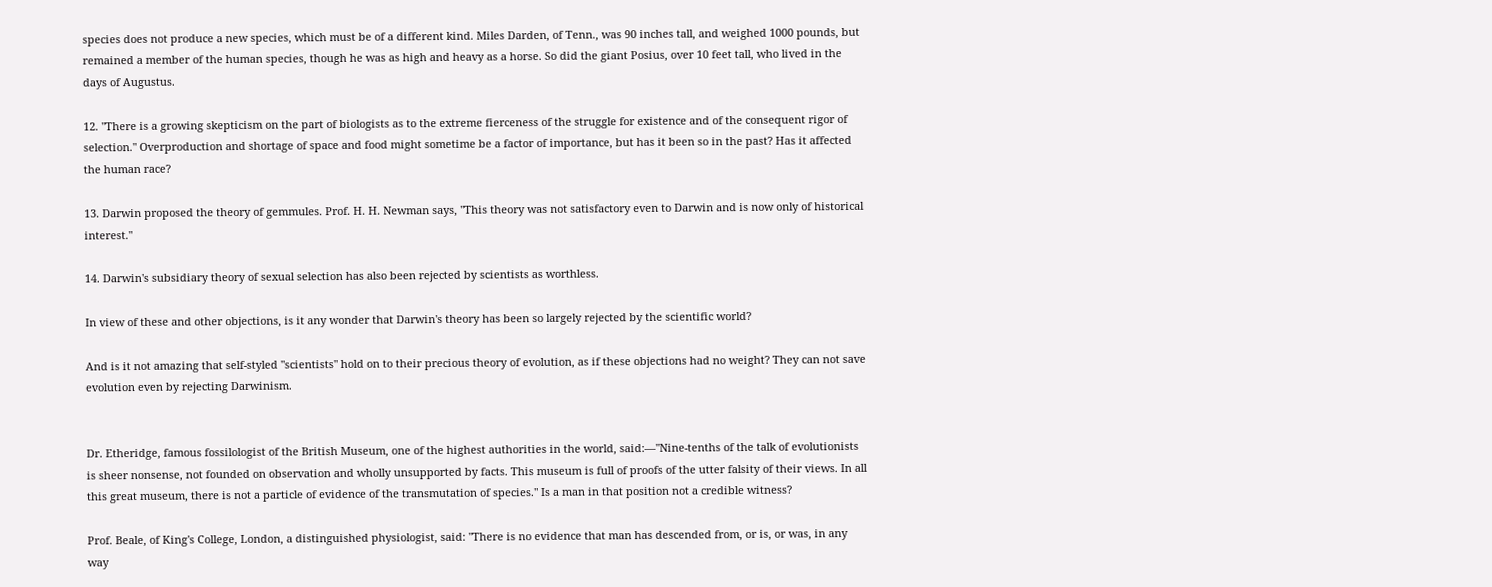species does not produce a new species, which must be of a different kind. Miles Darden, of Tenn., was 90 inches tall, and weighed 1000 pounds, but remained a member of the human species, though he was as high and heavy as a horse. So did the giant Posius, over 10 feet tall, who lived in the days of Augustus.

12. "There is a growing skepticism on the part of biologists as to the extreme fierceness of the struggle for existence and of the consequent rigor of selection." Overproduction and shortage of space and food might sometime be a factor of importance, but has it been so in the past? Has it affected the human race?

13. Darwin proposed the theory of gemmules. Prof. H. H. Newman says, "This theory was not satisfactory even to Darwin and is now only of historical interest."

14. Darwin's subsidiary theory of sexual selection has also been rejected by scientists as worthless.

In view of these and other objections, is it any wonder that Darwin's theory has been so largely rejected by the scientific world?

And is it not amazing that self-styled "scientists" hold on to their precious theory of evolution, as if these objections had no weight? They can not save evolution even by rejecting Darwinism.


Dr. Etheridge, famous fossilologist of the British Museum, one of the highest authorities in the world, said:—"Nine-tenths of the talk of evolutionists is sheer nonsense, not founded on observation and wholly unsupported by facts. This museum is full of proofs of the utter falsity of their views. In all this great museum, there is not a particle of evidence of the transmutation of species." Is a man in that position not a credible witness?

Prof. Beale, of King's College, London, a distinguished physiologist, said: "There is no evidence that man has descended from, or is, or was, in any way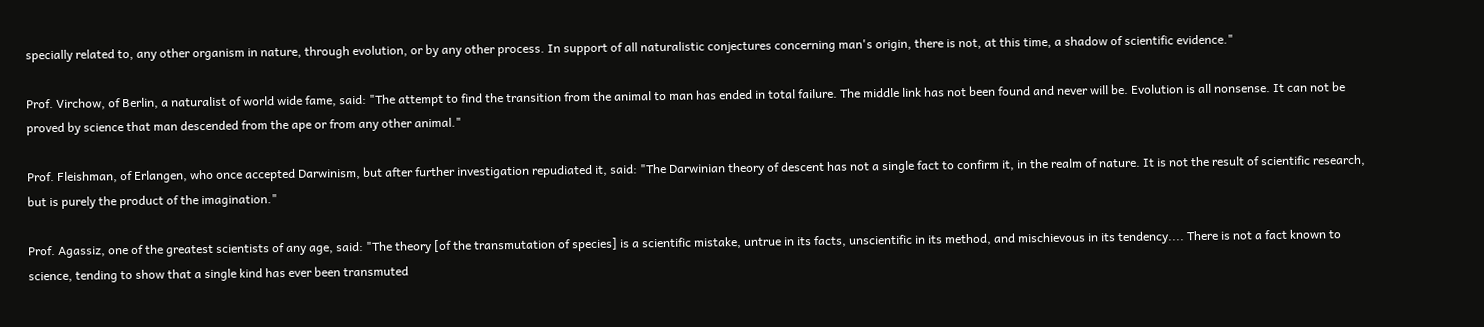specially related to, any other organism in nature, through evolution, or by any other process. In support of all naturalistic conjectures concerning man's origin, there is not, at this time, a shadow of scientific evidence."

Prof. Virchow, of Berlin, a naturalist of world wide fame, said: "The attempt to find the transition from the animal to man has ended in total failure. The middle link has not been found and never will be. Evolution is all nonsense. It can not be proved by science that man descended from the ape or from any other animal."

Prof. Fleishman, of Erlangen, who once accepted Darwinism, but after further investigation repudiated it, said: "The Darwinian theory of descent has not a single fact to confirm it, in the realm of nature. It is not the result of scientific research, but is purely the product of the imagination."

Prof. Agassiz, one of the greatest scientists of any age, said: "The theory [of the transmutation of species] is a scientific mistake, untrue in its facts, unscientific in its method, and mischievous in its tendency.... There is not a fact known to science, tending to show that a single kind has ever been transmuted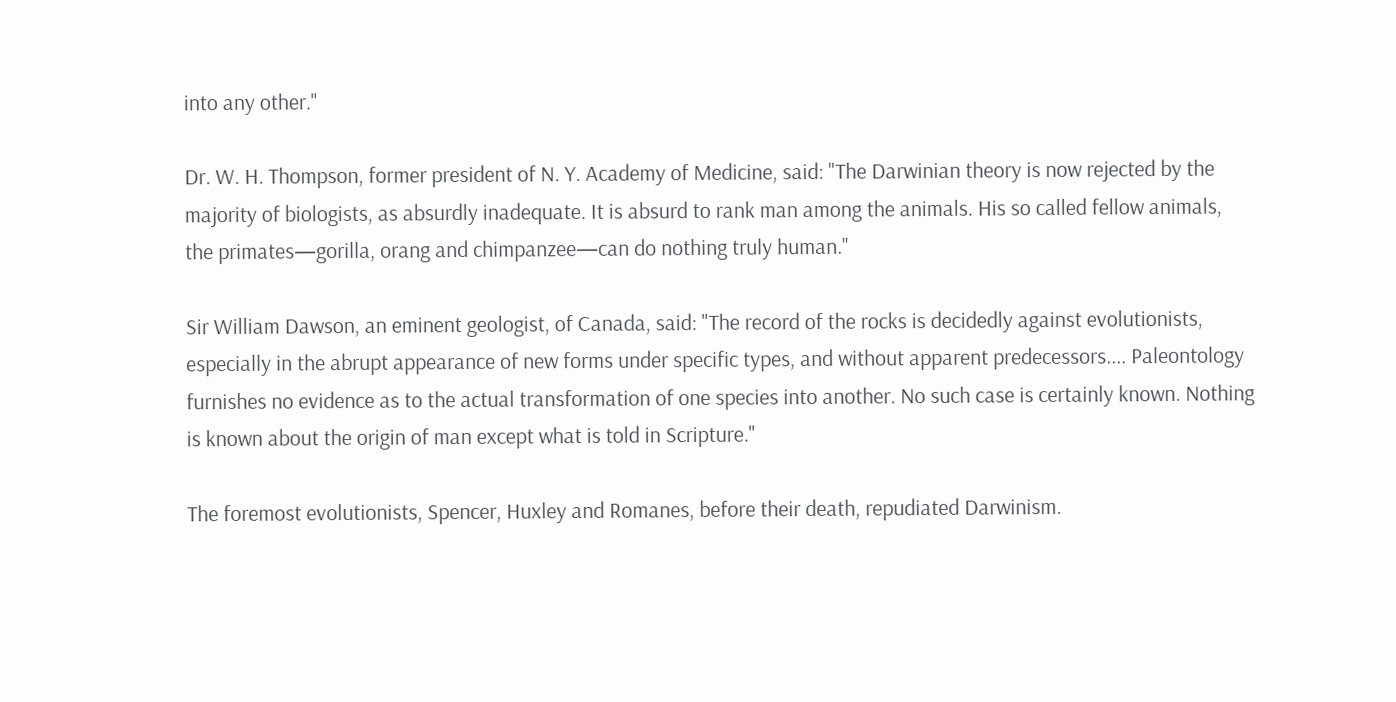into any other."

Dr. W. H. Thompson, former president of N. Y. Academy of Medicine, said: "The Darwinian theory is now rejected by the majority of biologists, as absurdly inadequate. It is absurd to rank man among the animals. His so called fellow animals, the primates—gorilla, orang and chimpanzee—can do nothing truly human."

Sir William Dawson, an eminent geologist, of Canada, said: "The record of the rocks is decidedly against evolutionists, especially in the abrupt appearance of new forms under specific types, and without apparent predecessors.... Paleontology furnishes no evidence as to the actual transformation of one species into another. No such case is certainly known. Nothing is known about the origin of man except what is told in Scripture."

The foremost evolutionists, Spencer, Huxley and Romanes, before their death, repudiated Darwinism.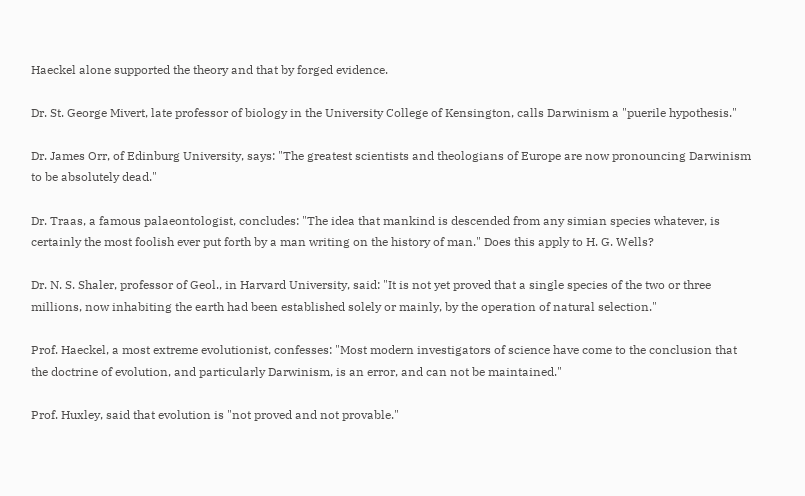Haeckel alone supported the theory and that by forged evidence.

Dr. St. George Mivert, late professor of biology in the University College of Kensington, calls Darwinism a "puerile hypothesis."

Dr. James Orr, of Edinburg University, says: "The greatest scientists and theologians of Europe are now pronouncing Darwinism to be absolutely dead."

Dr. Traas, a famous palaeontologist, concludes: "The idea that mankind is descended from any simian species whatever, is certainly the most foolish ever put forth by a man writing on the history of man." Does this apply to H. G. Wells?

Dr. N. S. Shaler, professor of Geol., in Harvard University, said: "It is not yet proved that a single species of the two or three millions, now inhabiting the earth had been established solely or mainly, by the operation of natural selection."

Prof. Haeckel, a most extreme evolutionist, confesses: "Most modern investigators of science have come to the conclusion that the doctrine of evolution, and particularly Darwinism, is an error, and can not be maintained."

Prof. Huxley, said that evolution is "not proved and not provable."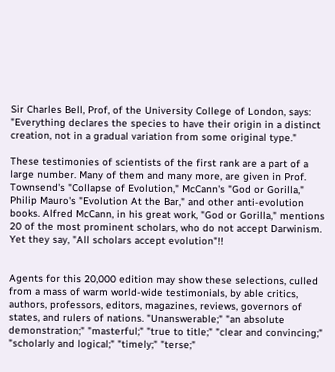Sir Charles Bell, Prof, of the University College of London, says: "Everything declares the species to have their origin in a distinct creation, not in a gradual variation from some original type."

These testimonies of scientists of the first rank are a part of a large number. Many of them and many more, are given in Prof. Townsend's "Collapse of Evolution," McCann's "God or Gorilla," Philip Mauro's "Evolution At the Bar," and other anti-evolution books. Alfred McCann, in his great work, "God or Gorilla," mentions 20 of the most prominent scholars, who do not accept Darwinism. Yet they say, "All scholars accept evolution"!!


Agents for this 20,000 edition may show these selections, culled from a mass of warm world-wide testimonials, by able critics, authors, professors, editors, magazines, reviews, governors of states, and rulers of nations. "Unanswerable;" "an absolute demonstration;" "masterful;" "true to title;" "clear and convincing;" "scholarly and logical;" "timely;" "terse;"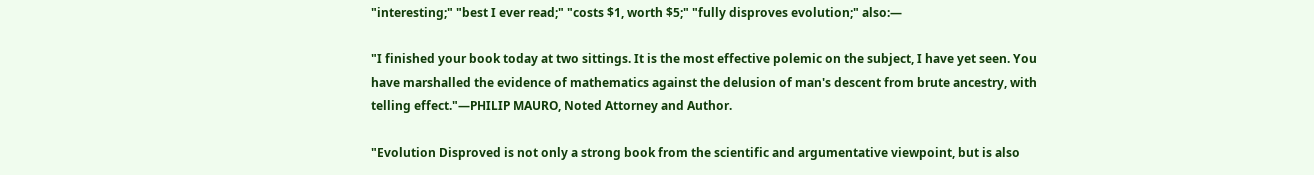"interesting;" "best I ever read;" "costs $1, worth $5;" "fully disproves evolution;" also:—

"I finished your book today at two sittings. It is the most effective polemic on the subject, I have yet seen. You have marshalled the evidence of mathematics against the delusion of man's descent from brute ancestry, with telling effect."—PHILIP MAURO, Noted Attorney and Author.

"Evolution Disproved is not only a strong book from the scientific and argumentative viewpoint, but is also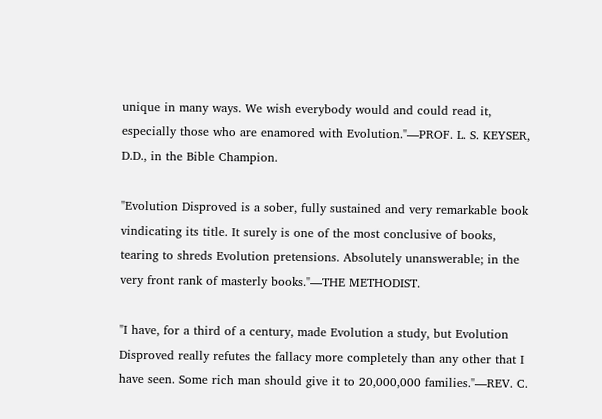unique in many ways. We wish everybody would and could read it, especially those who are enamored with Evolution."—PROF. L. S. KEYSER, D.D., in the Bible Champion.

"Evolution Disproved is a sober, fully sustained and very remarkable book vindicating its title. It surely is one of the most conclusive of books, tearing to shreds Evolution pretensions. Absolutely unanswerable; in the very front rank of masterly books."—THE METHODIST.

"I have, for a third of a century, made Evolution a study, but Evolution Disproved really refutes the fallacy more completely than any other that I have seen. Some rich man should give it to 20,000,000 families."—REV. C.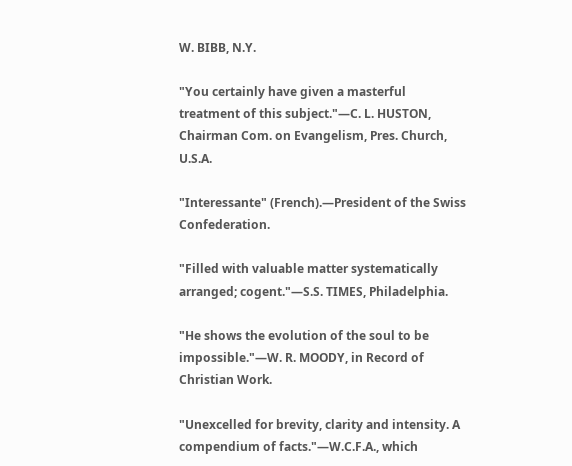W. BIBB, N.Y.

"You certainly have given a masterful treatment of this subject."—C. L. HUSTON, Chairman Com. on Evangelism, Pres. Church, U.S.A.

"Interessante" (French).—President of the Swiss Confederation.

"Filled with valuable matter systematically arranged; cogent."—S.S. TIMES, Philadelphia.

"He shows the evolution of the soul to be impossible."—W. R. MOODY, in Record of Christian Work.

"Unexcelled for brevity, clarity and intensity. A compendium of facts."—W.C.F.A., which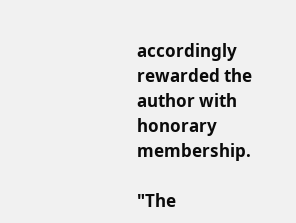accordingly rewarded the author with honorary membership.

"The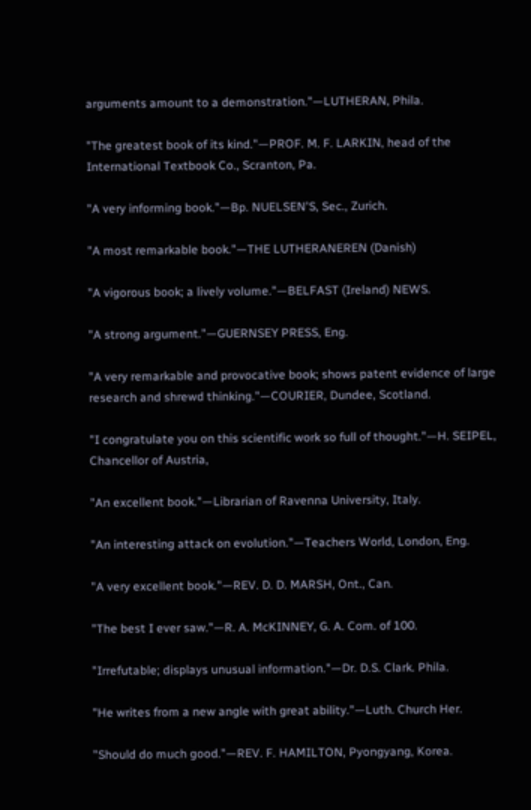arguments amount to a demonstration."—LUTHERAN, Phila.

"The greatest book of its kind."—PROF. M. F. LARKIN, head of the International Textbook Co., Scranton, Pa.

"A very informing book."—Bp. NUELSEN'S, Sec., Zurich.

"A most remarkable book."—THE LUTHERANEREN (Danish)

"A vigorous book; a lively volume."—BELFAST (Ireland) NEWS.

"A strong argument."—GUERNSEY PRESS, Eng.

"A very remarkable and provocative book; shows patent evidence of large research and shrewd thinking."—COURIER, Dundee, Scotland.

"I congratulate you on this scientific work so full of thought."—H. SEIPEL, Chancellor of Austria,

"An excellent book."—Librarian of Ravenna University, Italy.

"An interesting attack on evolution."—Teachers World, London, Eng.

"A very excellent book."—REV. D. D. MARSH, Ont., Can.

"The best I ever saw."—R. A. McKINNEY, G. A. Com. of 100.

"Irrefutable; displays unusual information."—Dr. D.S. Clark. Phila.

"He writes from a new angle with great ability."—Luth. Church Her.

"Should do much good."—REV. F. HAMILTON, Pyongyang, Korea.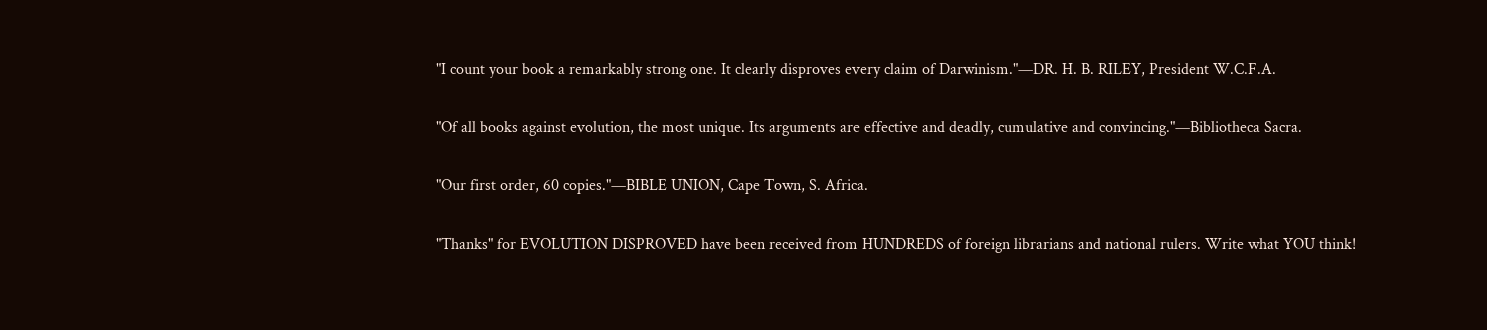"I count your book a remarkably strong one. It clearly disproves every claim of Darwinism."—DR. H. B. RILEY, President W.C.F.A.

"Of all books against evolution, the most unique. Its arguments are effective and deadly, cumulative and convincing."—Bibliotheca Sacra.

"Our first order, 60 copies."—BIBLE UNION, Cape Town, S. Africa.

"Thanks" for EVOLUTION DISPROVED have been received from HUNDREDS of foreign librarians and national rulers. Write what YOU think!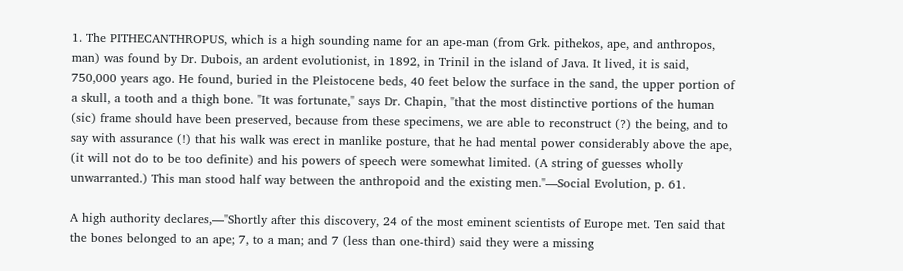1. The PITHECANTHROPUS, which is a high sounding name for an ape-man (from Grk. pithekos, ape, and anthropos, man) was found by Dr. Dubois, an ardent evolutionist, in 1892, in Trinil in the island of Java. It lived, it is said, 750,000 years ago. He found, buried in the Pleistocene beds, 40 feet below the surface in the sand, the upper portion of a skull, a tooth and a thigh bone. "It was fortunate," says Dr. Chapin, "that the most distinctive portions of the human (sic) frame should have been preserved, because from these specimens, we are able to reconstruct (?) the being, and to say with assurance (!) that his walk was erect in manlike posture, that he had mental power considerably above the ape, (it will not do to be too definite) and his powers of speech were somewhat limited. (A string of guesses wholly unwarranted.) This man stood half way between the anthropoid and the existing men."—Social Evolution, p. 61.

A high authority declares,—"Shortly after this discovery, 24 of the most eminent scientists of Europe met. Ten said that the bones belonged to an ape; 7, to a man; and 7 (less than one-third) said they were a missing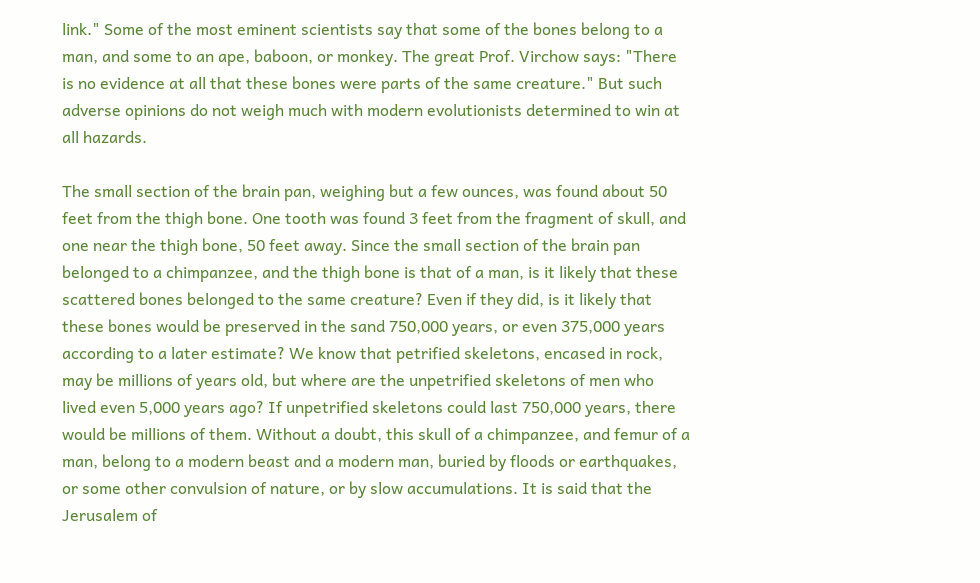link." Some of the most eminent scientists say that some of the bones belong to a man, and some to an ape, baboon, or monkey. The great Prof. Virchow says: "There is no evidence at all that these bones were parts of the same creature." But such adverse opinions do not weigh much with modern evolutionists determined to win at all hazards.

The small section of the brain pan, weighing but a few ounces, was found about 50 feet from the thigh bone. One tooth was found 3 feet from the fragment of skull, and one near the thigh bone, 50 feet away. Since the small section of the brain pan belonged to a chimpanzee, and the thigh bone is that of a man, is it likely that these scattered bones belonged to the same creature? Even if they did, is it likely that these bones would be preserved in the sand 750,000 years, or even 375,000 years according to a later estimate? We know that petrified skeletons, encased in rock, may be millions of years old, but where are the unpetrified skeletons of men who lived even 5,000 years ago? If unpetrified skeletons could last 750,000 years, there would be millions of them. Without a doubt, this skull of a chimpanzee, and femur of a man, belong to a modern beast and a modern man, buried by floods or earthquakes, or some other convulsion of nature, or by slow accumulations. It is said that the Jerusalem of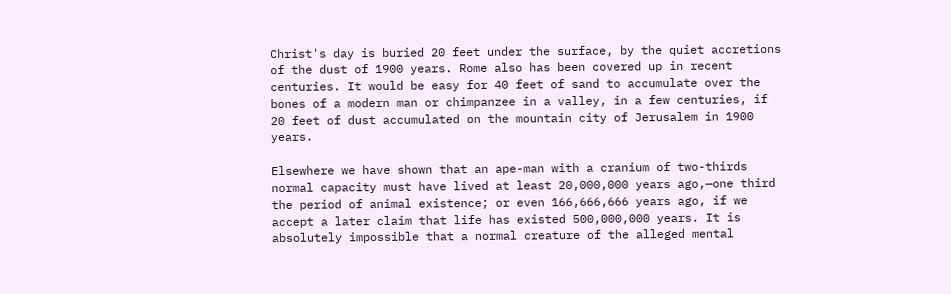Christ's day is buried 20 feet under the surface, by the quiet accretions of the dust of 1900 years. Rome also has been covered up in recent centuries. It would be easy for 40 feet of sand to accumulate over the bones of a modern man or chimpanzee in a valley, in a few centuries, if 20 feet of dust accumulated on the mountain city of Jerusalem in 1900 years.

Elsewhere we have shown that an ape-man with a cranium of two-thirds normal capacity must have lived at least 20,000,000 years ago,—one third the period of animal existence; or even 166,666,666 years ago, if we accept a later claim that life has existed 500,000,000 years. It is absolutely impossible that a normal creature of the alleged mental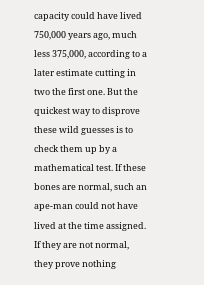capacity could have lived 750,000 years ago, much less 375,000, according to a later estimate cutting in two the first one. But the quickest way to disprove these wild guesses is to check them up by a mathematical test. If these bones are normal, such an ape-man could not have lived at the time assigned. If they are not normal, they prove nothing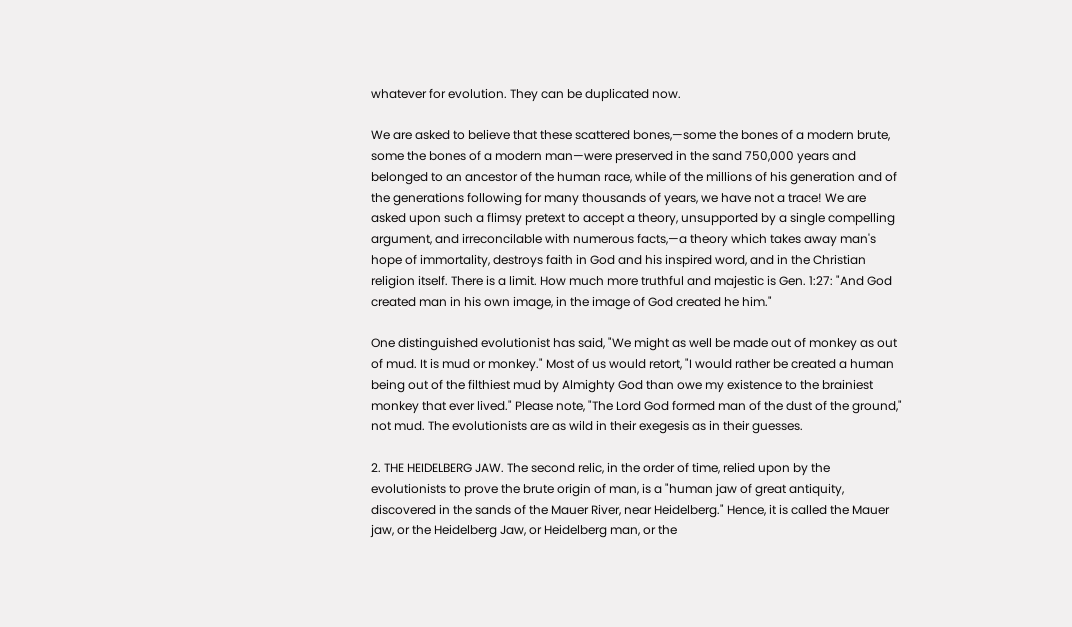whatever for evolution. They can be duplicated now.

We are asked to believe that these scattered bones,—some the bones of a modern brute, some the bones of a modern man—were preserved in the sand 750,000 years and belonged to an ancestor of the human race, while of the millions of his generation and of the generations following for many thousands of years, we have not a trace! We are asked upon such a flimsy pretext to accept a theory, unsupported by a single compelling argument, and irreconcilable with numerous facts,—a theory which takes away man's hope of immortality, destroys faith in God and his inspired word, and in the Christian religion itself. There is a limit. How much more truthful and majestic is Gen. 1:27: "And God created man in his own image, in the image of God created he him."

One distinguished evolutionist has said, "We might as well be made out of monkey as out of mud. It is mud or monkey." Most of us would retort, "I would rather be created a human being out of the filthiest mud by Almighty God than owe my existence to the brainiest monkey that ever lived." Please note, "The Lord God formed man of the dust of the ground," not mud. The evolutionists are as wild in their exegesis as in their guesses.

2. THE HEIDELBERG JAW. The second relic, in the order of time, relied upon by the evolutionists to prove the brute origin of man, is a "human jaw of great antiquity, discovered in the sands of the Mauer River, near Heidelberg." Hence, it is called the Mauer jaw, or the Heidelberg Jaw, or Heidelberg man, or the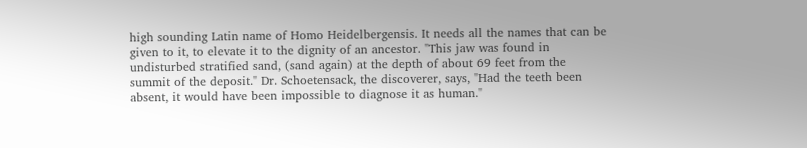high sounding Latin name of Homo Heidelbergensis. It needs all the names that can be given to it, to elevate it to the dignity of an ancestor. "This jaw was found in undisturbed stratified sand, (sand again) at the depth of about 69 feet from the summit of the deposit." Dr. Schoetensack, the discoverer, says, "Had the teeth been absent, it would have been impossible to diagnose it as human."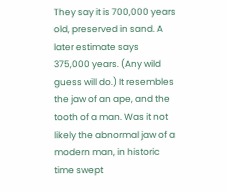They say it is 700,000 years old, preserved in sand. A later estimate says 375,000 years. (Any wild guess will do.) It resembles the jaw of an ape, and the tooth of a man. Was it not likely the abnormal jaw of a modern man, in historic time swept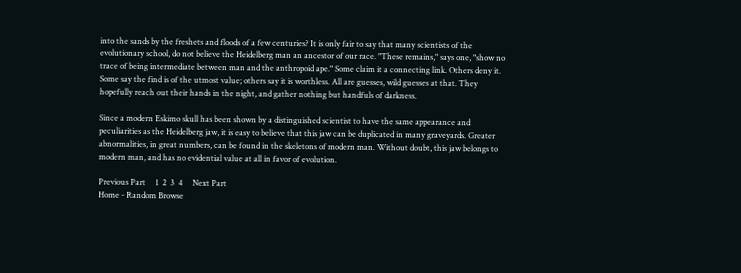into the sands by the freshets and floods of a few centuries? It is only fair to say that many scientists of the evolutionary school, do not believe the Heidelberg man an ancestor of our race. "These remains," says one, "show no trace of being intermediate between man and the anthropoid ape." Some claim it a connecting link. Others deny it. Some say the find is of the utmost value; others say it is worthless. All are guesses, wild guesses at that. They hopefully reach out their hands in the night, and gather nothing but handfuls of darkness.

Since a modern Eskimo skull has been shown by a distinguished scientist to have the same appearance and peculiarities as the Heidelberg jaw, it is easy to believe that this jaw can be duplicated in many graveyards. Greater abnormalities, in great numbers, can be found in the skeletons of modern man. Without doubt, this jaw belongs to modern man, and has no evidential value at all in favor of evolution.

Previous Part     1  2  3  4     Next Part
Home - Random Browse